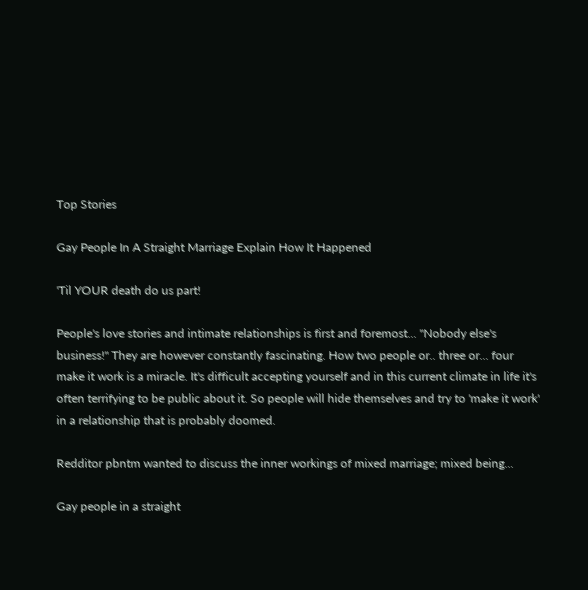Top Stories

Gay People In A Straight Marriage Explain How It Happened

'Til YOUR death do us part!

People's love stories and intimate relationships is first and foremost... "Nobody else's business!" They are however constantly fascinating. How two people or.. three or... four make it work is a miracle. It's difficult accepting yourself and in this current climate in life it's often terrifying to be public about it. So people will hide themselves and try to 'make it work' in a relationship that is probably doomed.

Redditor pbntm wanted to discuss the inner workings of mixed marriage; mixed being...

Gay people in a straight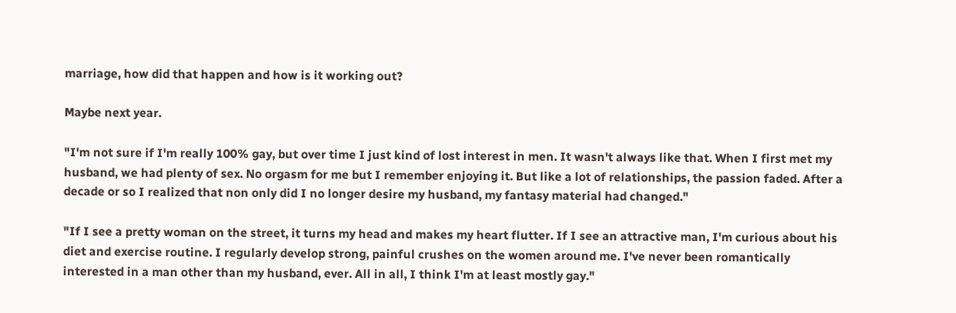marriage, how did that happen and how is it working out?

Maybe next year.

"I'm not sure if I'm really 100% gay, but over time I just kind of lost interest in men. It wasn't always like that. When I first met my husband, we had plenty of sex. No orgasm for me but I remember enjoying it. But like a lot of relationships, the passion faded. After a decade or so I realized that non only did I no longer desire my husband, my fantasy material had changed."

"If I see a pretty woman on the street, it turns my head and makes my heart flutter. If I see an attractive man, I'm curious about his diet and exercise routine. I regularly develop strong, painful crushes on the women around me. I've never been romantically interested in a man other than my husband, ever. All in all, I think I'm at least mostly gay."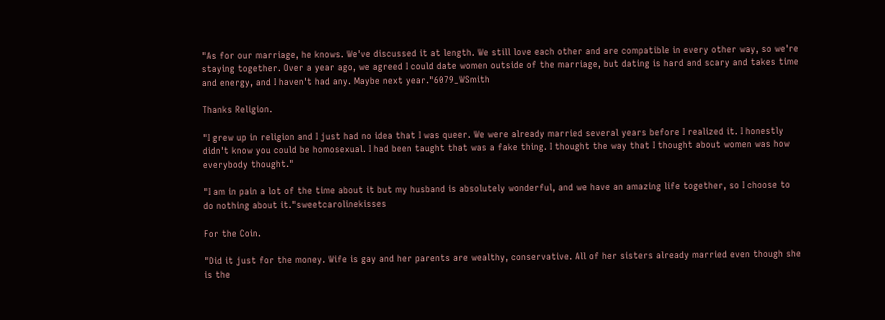"As for our marriage, he knows. We've discussed it at length. We still love each other and are compatible in every other way, so we're staying together. Over a year ago, we agreed I could date women outside of the marriage, but dating is hard and scary and takes time and energy, and I haven't had any. Maybe next year."6079_WSmith

Thanks Religion.

"I grew up in religion and I just had no idea that I was queer. We were already married several years before I realized it. I honestly didn't know you could be homosexual. I had been taught that was a fake thing. I thought the way that I thought about women was how everybody thought."

"I am in pain a lot of the time about it but my husband is absolutely wonderful, and we have an amazing life together, so I choose to do nothing about it."sweetcarolinekisses

For the Coin.

"Did it just for the money. Wife is gay and her parents are wealthy, conservative. All of her sisters already married even though she is the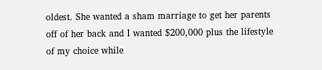oldest. She wanted a sham marriage to get her parents off of her back and I wanted $200,000 plus the lifestyle of my choice while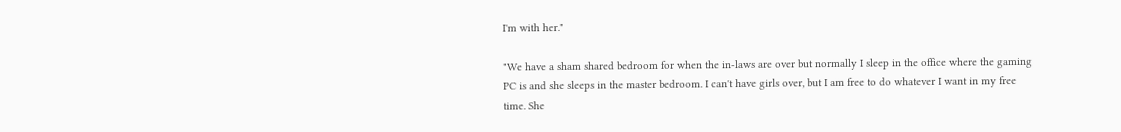I'm with her."

"We have a sham shared bedroom for when the in-laws are over but normally I sleep in the office where the gaming PC is and she sleeps in the master bedroom. I can't have girls over, but I am free to do whatever I want in my free time. She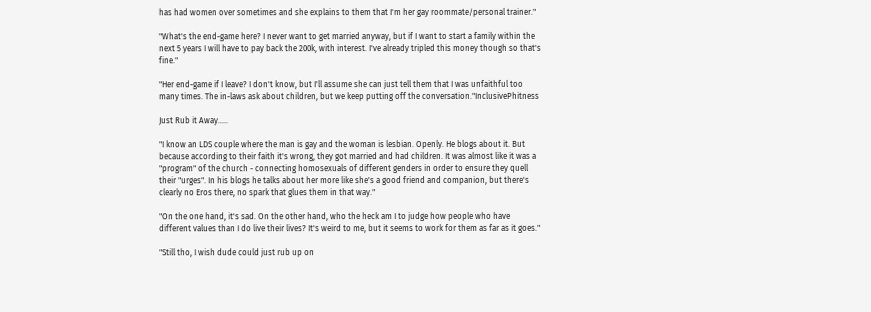has had women over sometimes and she explains to them that I'm her gay roommate/personal trainer."

"What's the end-game here? I never want to get married anyway, but if I want to start a family within the next 5 years I will have to pay back the 200k, with interest. I've already tripled this money though so that's fine."

"Her end-game if I leave? I don't know, but I'll assume she can just tell them that I was unfaithful too many times. The in-laws ask about children, but we keep putting off the conversation."InclusivePhitness

Just Rub it Away.....

"I know an LDS couple where the man is gay and the woman is lesbian. Openly. He blogs about it. But because according to their faith it's wrong, they got married and had children. It was almost like it was a "program" of the church - connecting homosexuals of different genders in order to ensure they quell their "urges". In his blogs he talks about her more like she's a good friend and companion, but there's clearly no Eros there, no spark that glues them in that way."

"On the one hand, it's sad. On the other hand, who the heck am I to judge how people who have different values than I do live their lives? It's weird to me, but it seems to work for them as far as it goes."

"Still tho, I wish dude could just rub up on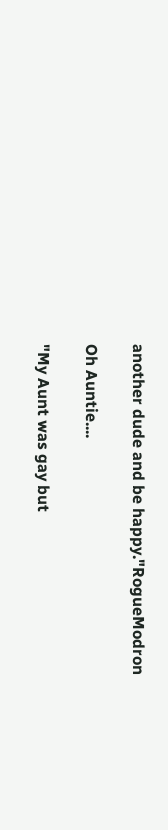another dude and be happy."RogueModron

Oh Auntie....

"My Aunt was gay but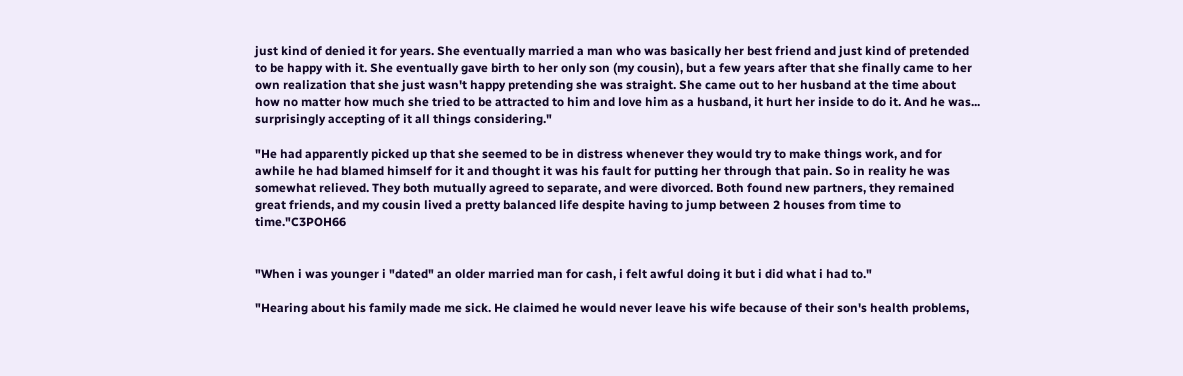just kind of denied it for years. She eventually married a man who was basically her best friend and just kind of pretended to be happy with it. She eventually gave birth to her only son (my cousin), but a few years after that she finally came to her own realization that she just wasn't happy pretending she was straight. She came out to her husband at the time about how no matter how much she tried to be attracted to him and love him as a husband, it hurt her inside to do it. And he was... surprisingly accepting of it all things considering."

"He had apparently picked up that she seemed to be in distress whenever they would try to make things work, and for awhile he had blamed himself for it and thought it was his fault for putting her through that pain. So in reality he was somewhat relieved. They both mutually agreed to separate, and were divorced. Both found new partners, they remained great friends, and my cousin lived a pretty balanced life despite having to jump between 2 houses from time to time."C3POH66


"When i was younger i "dated" an older married man for cash, i felt awful doing it but i did what i had to."

"Hearing about his family made me sick. He claimed he would never leave his wife because of their son's health problems,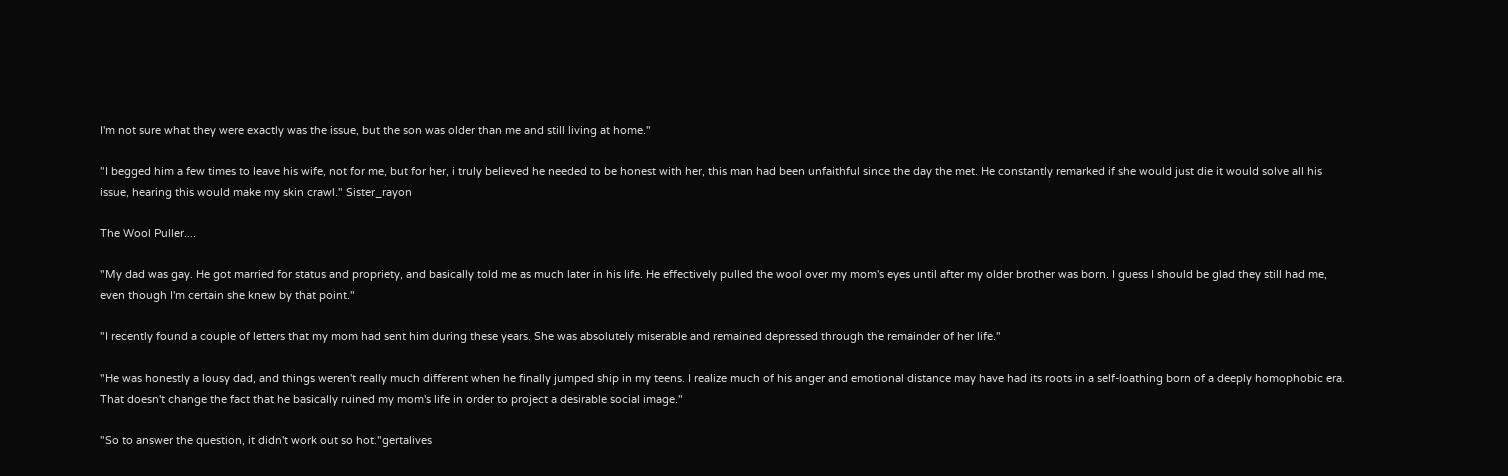I'm not sure what they were exactly was the issue, but the son was older than me and still living at home."

"I begged him a few times to leave his wife, not for me, but for her, i truly believed he needed to be honest with her, this man had been unfaithful since the day the met. He constantly remarked if she would just die it would solve all his issue, hearing this would make my skin crawl." Sister_rayon

The Wool Puller....

"My dad was gay. He got married for status and propriety, and basically told me as much later in his life. He effectively pulled the wool over my mom's eyes until after my older brother was born. I guess I should be glad they still had me, even though I'm certain she knew by that point."

"I recently found a couple of letters that my mom had sent him during these years. She was absolutely miserable and remained depressed through the remainder of her life."

"He was honestly a lousy dad, and things weren't really much different when he finally jumped ship in my teens. I realize much of his anger and emotional distance may have had its roots in a self-loathing born of a deeply homophobic era. That doesn't change the fact that he basically ruined my mom's life in order to project a desirable social image."

"So to answer the question, it didn't work out so hot."gertalives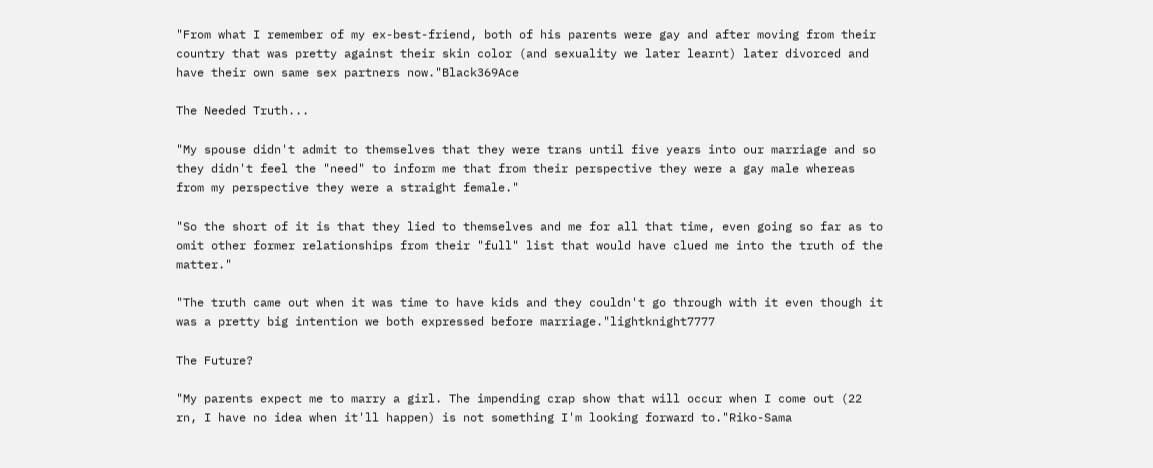"From what I remember of my ex-best-friend, both of his parents were gay and after moving from their country that was pretty against their skin color (and sexuality we later learnt) later divorced and have their own same sex partners now."Black369Ace

The Needed Truth...

"My spouse didn't admit to themselves that they were trans until five years into our marriage and so they didn't feel the "need" to inform me that from their perspective they were a gay male whereas from my perspective they were a straight female."

"So the short of it is that they lied to themselves and me for all that time, even going so far as to omit other former relationships from their "full" list that would have clued me into the truth of the matter."

"The truth came out when it was time to have kids and they couldn't go through with it even though it was a pretty big intention we both expressed before marriage."lightknight7777

The Future?

"My parents expect me to marry a girl. The impending crap show that will occur when I come out (22 rn, I have no idea when it'll happen) is not something I'm looking forward to."Riko-Sama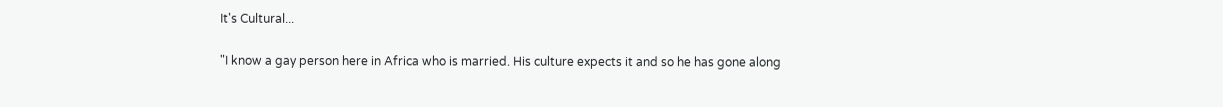It's Cultural...

"I know a gay person here in Africa who is married. His culture expects it and so he has gone along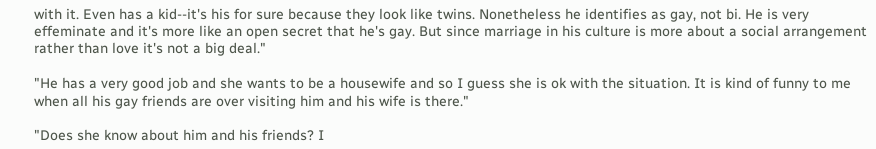with it. Even has a kid--it's his for sure because they look like twins. Nonetheless he identifies as gay, not bi. He is very effeminate and it's more like an open secret that he's gay. But since marriage in his culture is more about a social arrangement rather than love it's not a big deal."

"He has a very good job and she wants to be a housewife and so I guess she is ok with the situation. It is kind of funny to me when all his gay friends are over visiting him and his wife is there."

"Does she know about him and his friends? I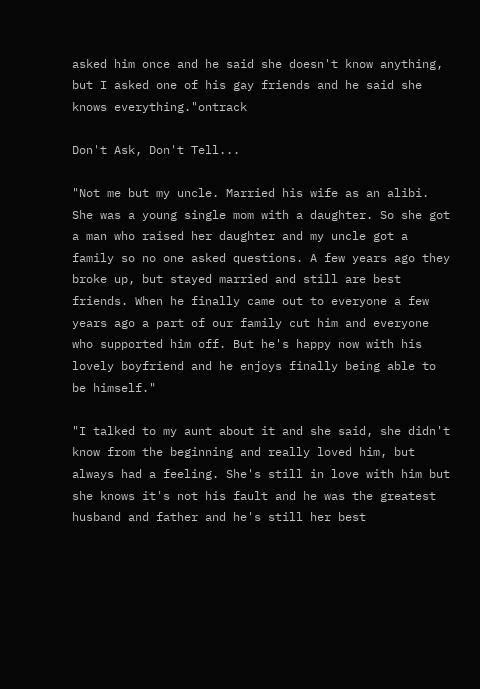asked him once and he said she doesn't know anything, but I asked one of his gay friends and he said she knows everything."ontrack

Don't Ask, Don't Tell...

"Not me but my uncle. Married his wife as an alibi. She was a young single mom with a daughter. So she got a man who raised her daughter and my uncle got a family so no one asked questions. A few years ago they broke up, but stayed married and still are best friends. When he finally came out to everyone a few years ago a part of our family cut him and everyone who supported him off. But he's happy now with his lovely boyfriend and he enjoys finally being able to be himself."

"I talked to my aunt about it and she said, she didn't know from the beginning and really loved him, but always had a feeling. She's still in love with him but she knows it's not his fault and he was the greatest husband and father and he's still her best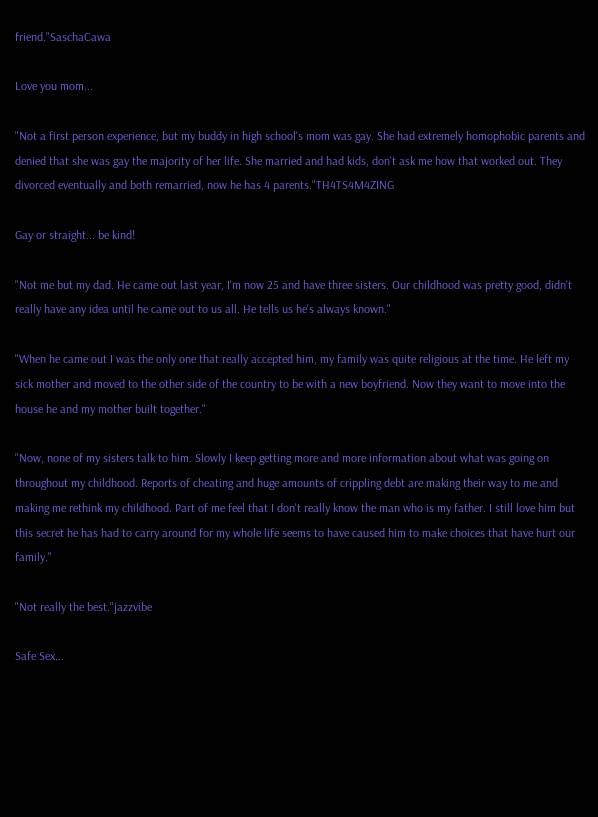friend."SaschaCawa

Love you mom...

"Not a first person experience, but my buddy in high school's mom was gay. She had extremely homophobic parents and denied that she was gay the majority of her life. She married and had kids, don't ask me how that worked out. They divorced eventually and both remarried, now he has 4 parents."TH4TS4M4ZING

Gay or straight... be kind!

"Not me but my dad. He came out last year, I'm now 25 and have three sisters. Our childhood was pretty good, didn't really have any idea until he came out to us all. He tells us he's always known."

"When he came out I was the only one that really accepted him, my family was quite religious at the time. He left my sick mother and moved to the other side of the country to be with a new boyfriend. Now they want to move into the house he and my mother built together."

"Now, none of my sisters talk to him. Slowly I keep getting more and more information about what was going on throughout my childhood. Reports of cheating and huge amounts of crippling debt are making their way to me and making me rethink my childhood. Part of me feel that I don't really know the man who is my father. I still love him but this secret he has had to carry around for my whole life seems to have caused him to make choices that have hurt our family."

"Not really the best."jazzvibe

Safe Sex...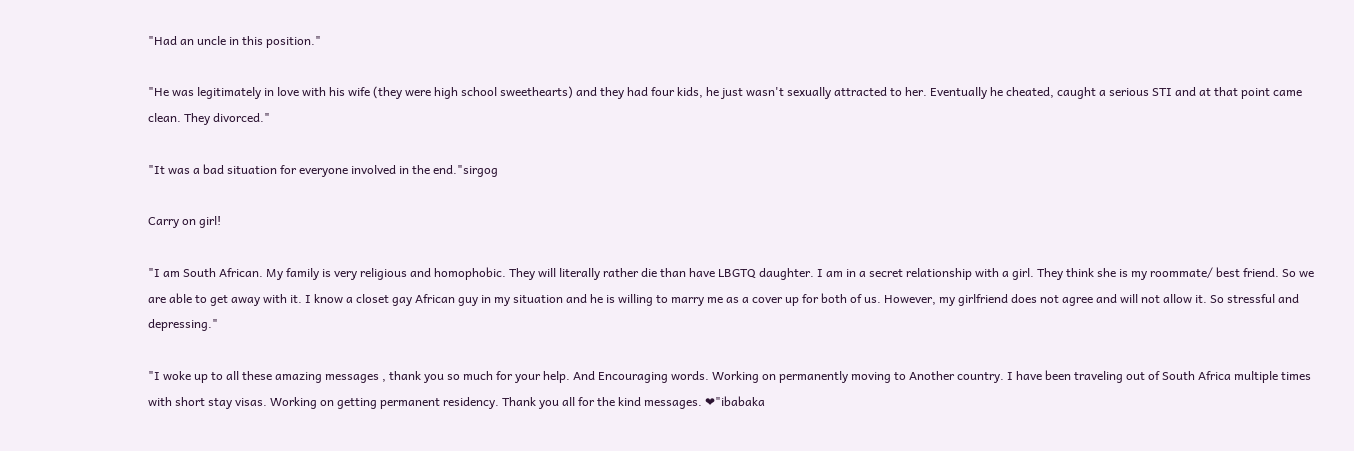"Had an uncle in this position."

"He was legitimately in love with his wife (they were high school sweethearts) and they had four kids, he just wasn't sexually attracted to her. Eventually he cheated, caught a serious STI and at that point came clean. They divorced."

"It was a bad situation for everyone involved in the end."sirgog

Carry on girl!

"I am South African. My family is very religious and homophobic. They will literally rather die than have LBGTQ daughter. I am in a secret relationship with a girl. They think she is my roommate/ best friend. So we are able to get away with it. I know a closet gay African guy in my situation and he is willing to marry me as a cover up for both of us. However, my girlfriend does not agree and will not allow it. So stressful and depressing."

"I woke up to all these amazing messages , thank you so much for your help. And Encouraging words. Working on permanently moving to Another country. I have been traveling out of South Africa multiple times with short stay visas. Working on getting permanent residency. Thank you all for the kind messages. ❤"ibabaka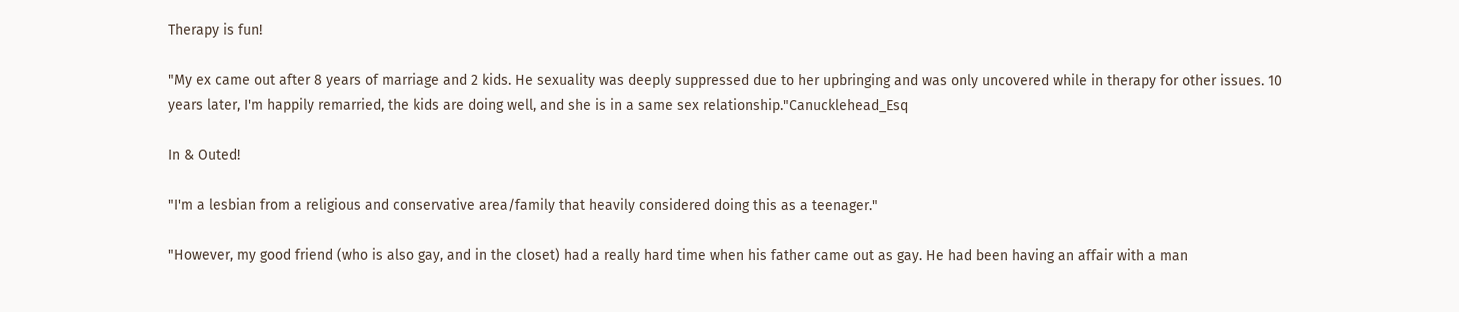Therapy is fun!

"My ex came out after 8 years of marriage and 2 kids. He sexuality was deeply suppressed due to her upbringing and was only uncovered while in therapy for other issues. 10 years later, I'm happily remarried, the kids are doing well, and she is in a same sex relationship."Canucklehead_Esq

In & Outed!

"I'm a lesbian from a religious and conservative area/family that heavily considered doing this as a teenager."

"However, my good friend (who is also gay, and in the closet) had a really hard time when his father came out as gay. He had been having an affair with a man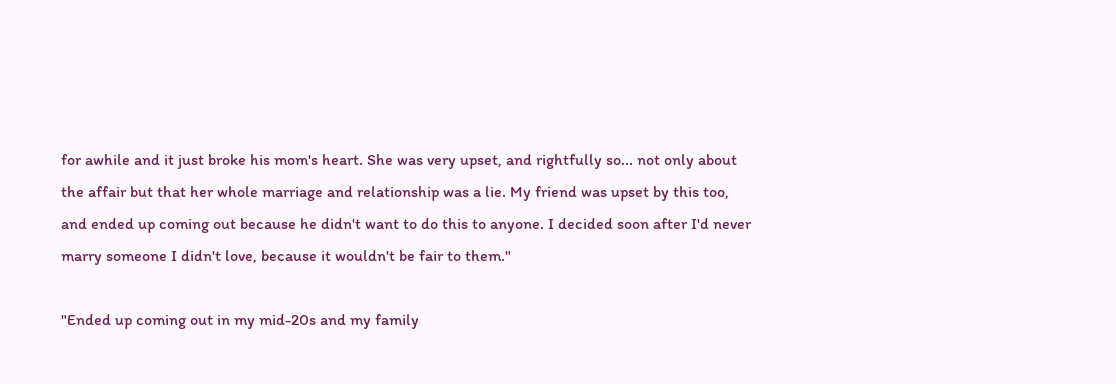for awhile and it just broke his mom's heart. She was very upset, and rightfully so... not only about the affair but that her whole marriage and relationship was a lie. My friend was upset by this too, and ended up coming out because he didn't want to do this to anyone. I decided soon after I'd never marry someone I didn't love, because it wouldn't be fair to them."

"Ended up coming out in my mid-20s and my family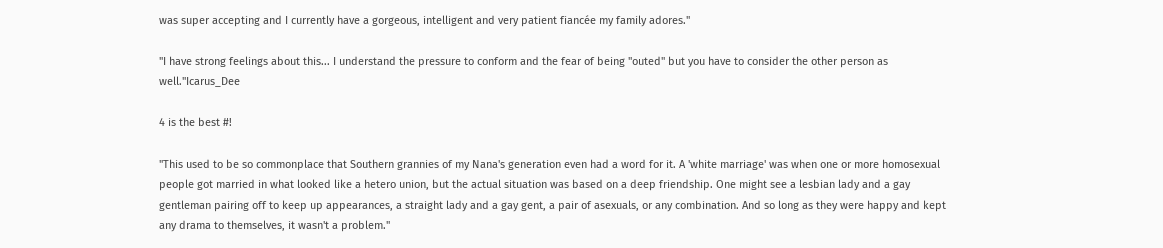was super accepting and I currently have a gorgeous, intelligent and very patient fiancée my family adores."

"I have strong feelings about this... I understand the pressure to conform and the fear of being "outed" but you have to consider the other person as well."Icarus_Dee

4 is the best #!

"This used to be so commonplace that Southern grannies of my Nana's generation even had a word for it. A 'white marriage' was when one or more homosexual people got married in what looked like a hetero union, but the actual situation was based on a deep friendship. One might see a lesbian lady and a gay gentleman pairing off to keep up appearances, a straight lady and a gay gent, a pair of asexuals, or any combination. And so long as they were happy and kept any drama to themselves, it wasn't a problem."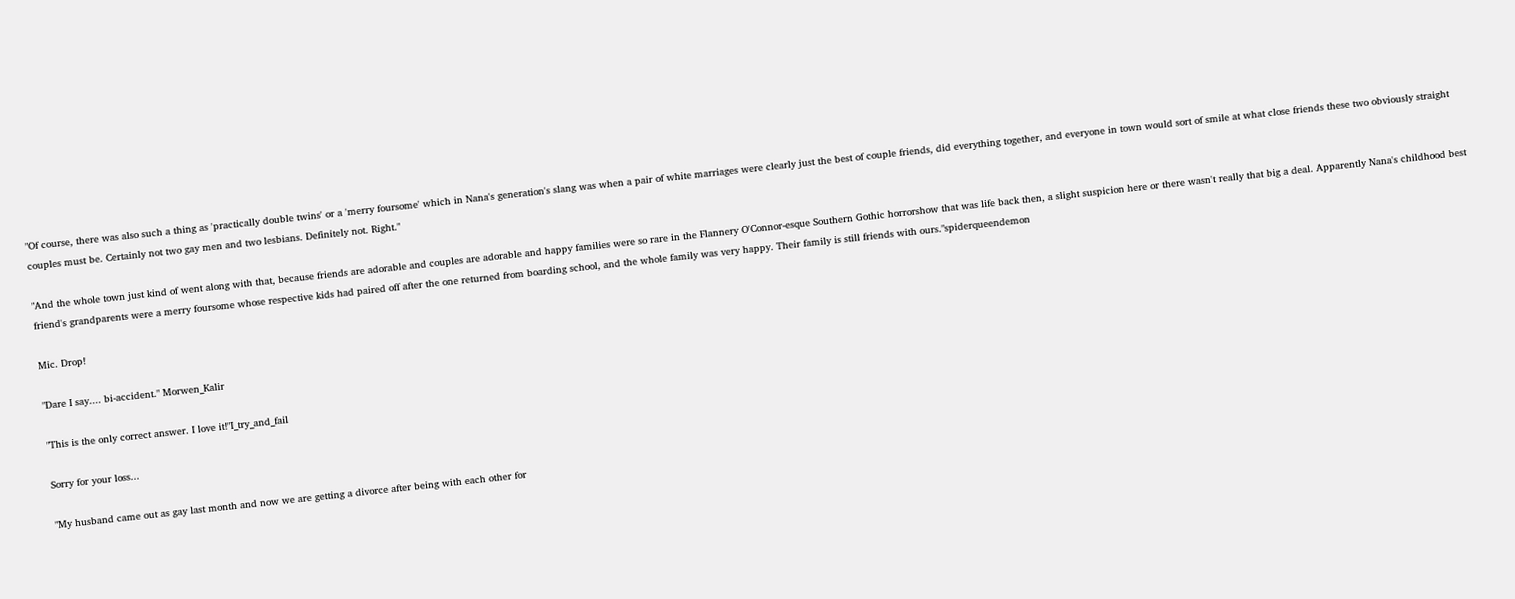"Of course, there was also such a thing as 'practically double twins' or a 'merry foursome' which in Nana's generation's slang was when a pair of white marriages were clearly just the best of couple friends, did everything together, and everyone in town would sort of smile at what close friends these two obviously straight couples must be. Certainly not two gay men and two lesbians. Definitely not. Right."

"And the whole town just kind of went along with that, because friends are adorable and couples are adorable and happy families were so rare in the Flannery O'Connor-esque Southern Gothic horrorshow that was life back then, a slight suspicion here or there wasn't really that big a deal. Apparently Nana's childhood best friend's grandparents were a merry foursome whose respective kids had paired off after the one returned from boarding school, and the whole family was very happy. Their family is still friends with ours."spiderqueendemon

Mic. Drop!

"Dare I say.... bi-accident." Morwen_Kalir

"This is the only correct answer. I love it!"I_try_and_fail

Sorry for your loss...

"My husband came out as gay last month and now we are getting a divorce after being with each other for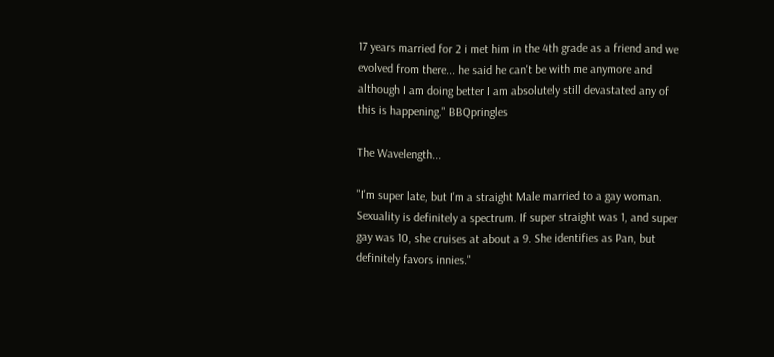17 years married for 2 i met him in the 4th grade as a friend and we evolved from there... he said he can't be with me anymore and although I am doing better I am absolutely still devastated any of this is happening." BBQpringles

The Wavelength...

"I'm super late, but I'm a straight Male married to a gay woman. Sexuality is definitely a spectrum. If super straight was 1, and super gay was 10, she cruises at about a 9. She identifies as Pan, but definitely favors innies."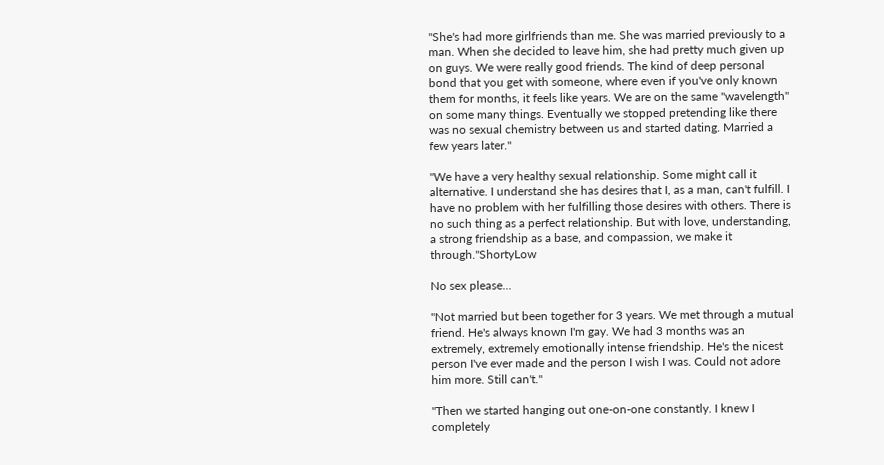"She's had more girlfriends than me. She was married previously to a man. When she decided to leave him, she had pretty much given up on guys. We were really good friends. The kind of deep personal bond that you get with someone, where even if you've only known them for months, it feels like years. We are on the same "wavelength" on some many things. Eventually we stopped pretending like there was no sexual chemistry between us and started dating. Married a few years later."

"We have a very healthy sexual relationship. Some might call it alternative. I understand she has desires that I, as a man, can't fulfill. I have no problem with her fulfilling those desires with others. There is no such thing as a perfect relationship. But with love, understanding, a strong friendship as a base, and compassion, we make it through."ShortyLow

No sex please...

"Not married but been together for 3 years. We met through a mutual friend. He's always known I'm gay. We had 3 months was an extremely, extremely emotionally intense friendship. He's the nicest person I've ever made and the person I wish I was. Could not adore him more. Still can't."

"Then we started hanging out one-on-one constantly. I knew I completely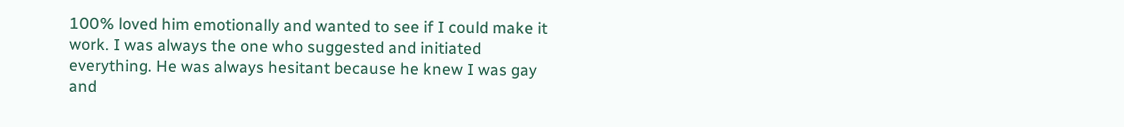100% loved him emotionally and wanted to see if I could make it work. I was always the one who suggested and initiated everything. He was always hesitant because he knew I was gay and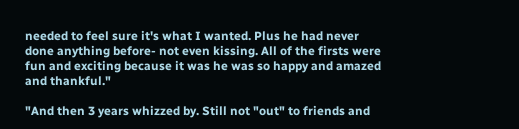needed to feel sure it's what I wanted. Plus he had never done anything before- not even kissing. All of the firsts were fun and exciting because it was he was so happy and amazed and thankful."

"And then 3 years whizzed by. Still not "out" to friends and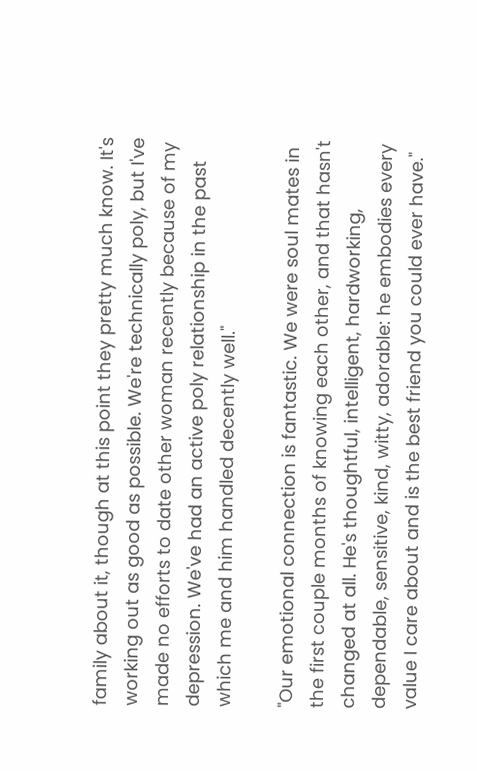family about it, though at this point they pretty much know. It's working out as good as possible. We're technically poly, but I've made no efforts to date other woman recently because of my depression. We've had an active poly relationship in the past which me and him handled decently well."

"Our emotional connection is fantastic. We were soul mates in the first couple months of knowing each other, and that hasn't changed at all. He's thoughtful, intelligent, hardworking, dependable, sensitive, kind, witty, adorable: he embodies every value I care about and is the best friend you could ever have."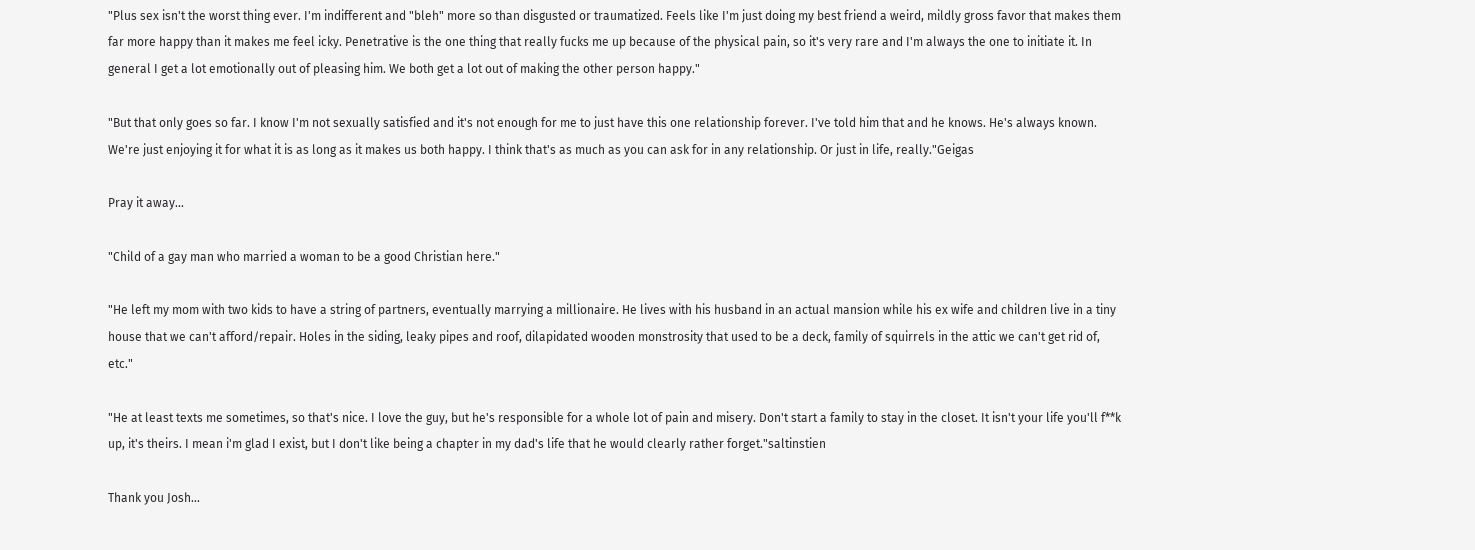"Plus sex isn't the worst thing ever. I'm indifferent and "bleh" more so than disgusted or traumatized. Feels like I'm just doing my best friend a weird, mildly gross favor that makes them far more happy than it makes me feel icky. Penetrative is the one thing that really fucks me up because of the physical pain, so it's very rare and I'm always the one to initiate it. In general I get a lot emotionally out of pleasing him. We both get a lot out of making the other person happy."

"But that only goes so far. I know I'm not sexually satisfied and it's not enough for me to just have this one relationship forever. I've told him that and he knows. He's always known. We're just enjoying it for what it is as long as it makes us both happy. I think that's as much as you can ask for in any relationship. Or just in life, really."Geigas

Pray it away...

"Child of a gay man who married a woman to be a good Christian here."

"He left my mom with two kids to have a string of partners, eventually marrying a millionaire. He lives with his husband in an actual mansion while his ex wife and children live in a tiny house that we can't afford/repair. Holes in the siding, leaky pipes and roof, dilapidated wooden monstrosity that used to be a deck, family of squirrels in the attic we can't get rid of, etc."

"He at least texts me sometimes, so that's nice. I love the guy, but he's responsible for a whole lot of pain and misery. Don't start a family to stay in the closet. It isn't your life you'll f**k up, it's theirs. I mean i'm glad I exist, but I don't like being a chapter in my dad's life that he would clearly rather forget."saltinstien

Thank you Josh...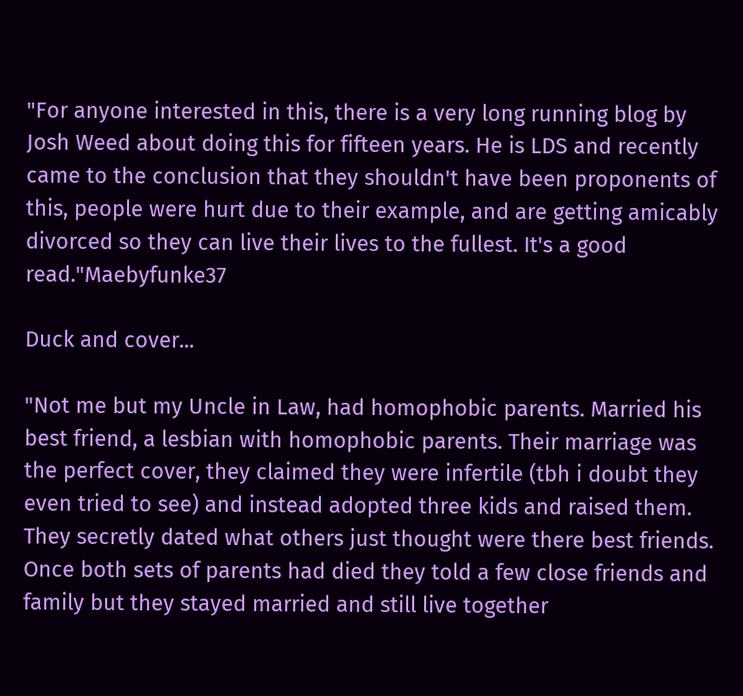"For anyone interested in this, there is a very long running blog by Josh Weed about doing this for fifteen years. He is LDS and recently came to the conclusion that they shouldn't have been proponents of this, people were hurt due to their example, and are getting amicably divorced so they can live their lives to the fullest. It's a good read."Maebyfunke37

Duck and cover...

"Not me but my Uncle in Law, had homophobic parents. Married his best friend, a lesbian with homophobic parents. Their marriage was the perfect cover, they claimed they were infertile (tbh i doubt they even tried to see) and instead adopted three kids and raised them. They secretly dated what others just thought were there best friends. Once both sets of parents had died they told a few close friends and family but they stayed married and still live together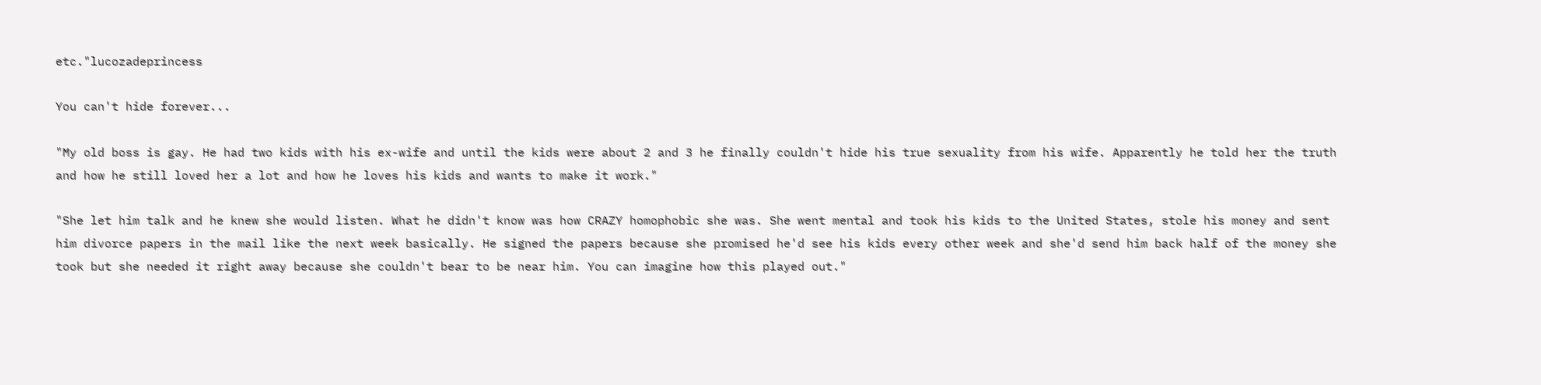etc."lucozadeprincess

You can't hide forever...

"My old boss is gay. He had two kids with his ex-wife and until the kids were about 2 and 3 he finally couldn't hide his true sexuality from his wife. Apparently he told her the truth and how he still loved her a lot and how he loves his kids and wants to make it work."

"She let him talk and he knew she would listen. What he didn't know was how CRAZY homophobic she was. She went mental and took his kids to the United States, stole his money and sent him divorce papers in the mail like the next week basically. He signed the papers because she promised he'd see his kids every other week and she'd send him back half of the money she took but she needed it right away because she couldn't bear to be near him. You can imagine how this played out."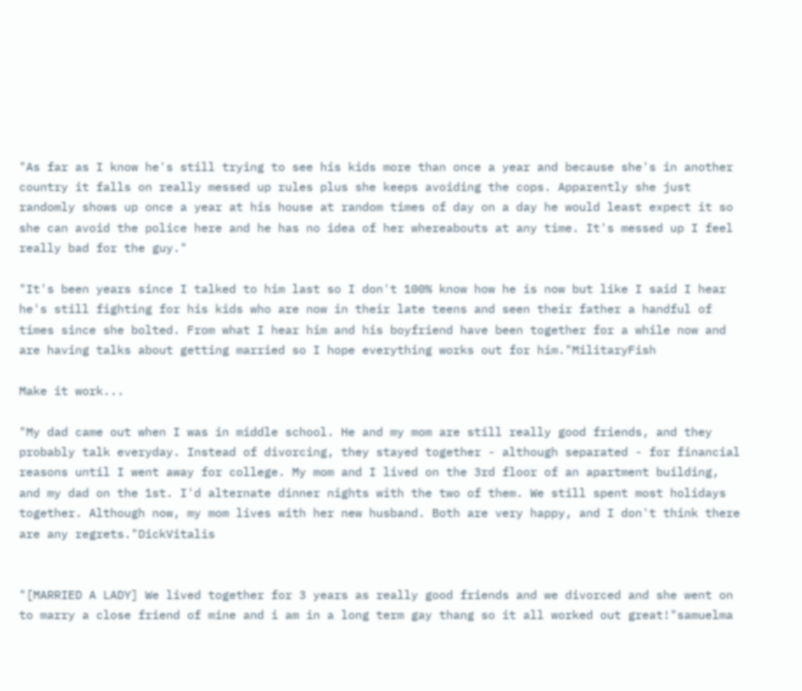"As far as I know he's still trying to see his kids more than once a year and because she's in another country it falls on really messed up rules plus she keeps avoiding the cops. Apparently she just randomly shows up once a year at his house at random times of day on a day he would least expect it so she can avoid the police here and he has no idea of her whereabouts at any time. It's messed up I feel really bad for the guy."

"It's been years since I talked to him last so I don't 100% know how he is now but like I said I hear he's still fighting for his kids who are now in their late teens and seen their father a handful of times since she bolted. From what I hear him and his boyfriend have been together for a while now and are having talks about getting married so I hope everything works out for him."MilitaryFish

Make it work...

"My dad came out when I was in middle school. He and my mom are still really good friends, and they probably talk everyday. Instead of divorcing, they stayed together - although separated - for financial reasons until I went away for college. My mom and I lived on the 3rd floor of an apartment building, and my dad on the 1st. I'd alternate dinner nights with the two of them. We still spent most holidays together. Although now, my mom lives with her new husband. Both are very happy, and I don't think there are any regrets."DickVitalis


"[MARRIED A LADY] We lived together for 3 years as really good friends and we divorced and she went on to marry a close friend of mine and i am in a long term gay thang so it all worked out great!"samuelma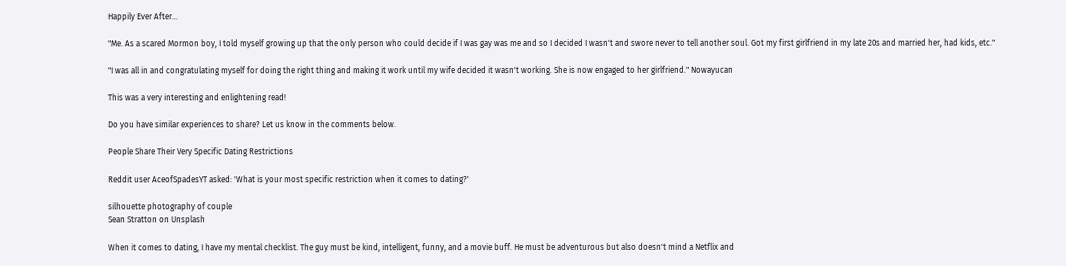Happily Ever After...

"Me. As a scared Mormon boy, I told myself growing up that the only person who could decide if I was gay was me and so I decided I wasn't and swore never to tell another soul. Got my first girlfriend in my late 20s and married her, had kids, etc."

"I was all in and congratulating myself for doing the right thing and making it work until my wife decided it wasn't working. She is now engaged to her girlfriend." Nowayucan

This was a very interesting and enlightening read!

Do you have similar experiences to share? Let us know in the comments below.

People Share Their Very Specific Dating Restrictions

Reddit user AceofSpadesYT asked: 'What is your most specific restriction when it comes to dating?'

silhouette photography of couple
Sean Stratton on Unsplash

When it comes to dating, I have my mental checklist. The guy must be kind, intelligent, funny, and a movie buff. He must be adventurous but also doesn't mind a Netflix and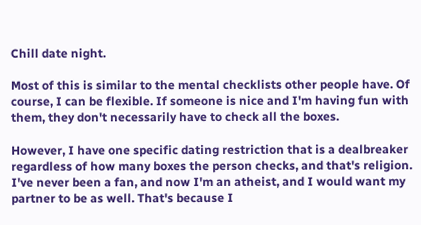Chill date night.

Most of this is similar to the mental checklists other people have. Of course, I can be flexible. If someone is nice and I'm having fun with them, they don't necessarily have to check all the boxes.

However, I have one specific dating restriction that is a dealbreaker regardless of how many boxes the person checks, and that's religion. I've never been a fan, and now I'm an atheist, and I would want my partner to be as well. That's because I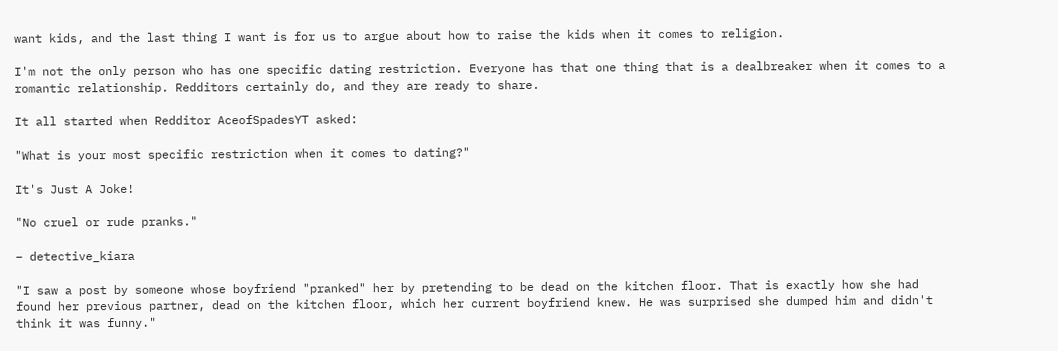want kids, and the last thing I want is for us to argue about how to raise the kids when it comes to religion.

I'm not the only person who has one specific dating restriction. Everyone has that one thing that is a dealbreaker when it comes to a romantic relationship. Redditors certainly do, and they are ready to share.

It all started when Redditor AceofSpadesYT asked:

"What is your most specific restriction when it comes to dating?"

It's Just A Joke!

"No cruel or rude pranks."

– detective_kiara

"I saw a post by someone whose boyfriend "pranked" her by pretending to be dead on the kitchen floor. That is exactly how she had found her previous partner, dead on the kitchen floor, which her current boyfriend knew. He was surprised she dumped him and didn't think it was funny."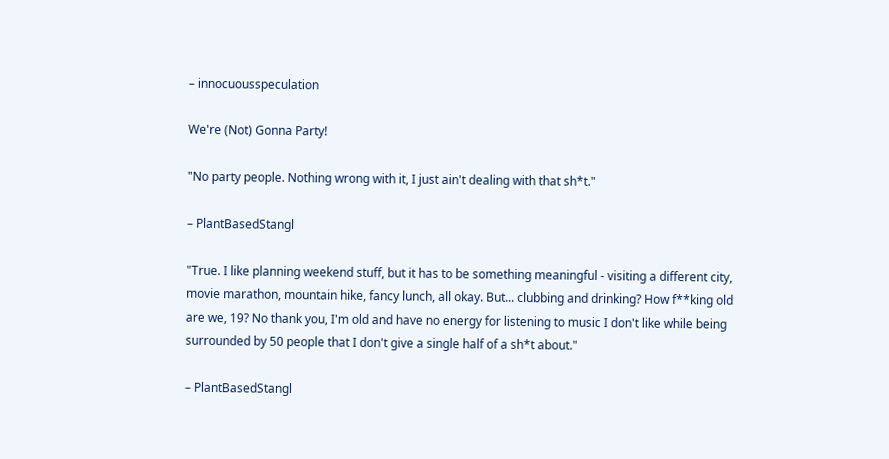– innocuousspeculation

We're (Not) Gonna Party!

"No party people. Nothing wrong with it, I just ain't dealing with that sh*t."

– PlantBasedStangl

"True. I like planning weekend stuff, but it has to be something meaningful - visiting a different city, movie marathon, mountain hike, fancy lunch, all okay. But... clubbing and drinking? How f**king old are we, 19? No thank you, I'm old and have no energy for listening to music I don't like while being surrounded by 50 people that I don't give a single half of a sh*t about."

– PlantBasedStangl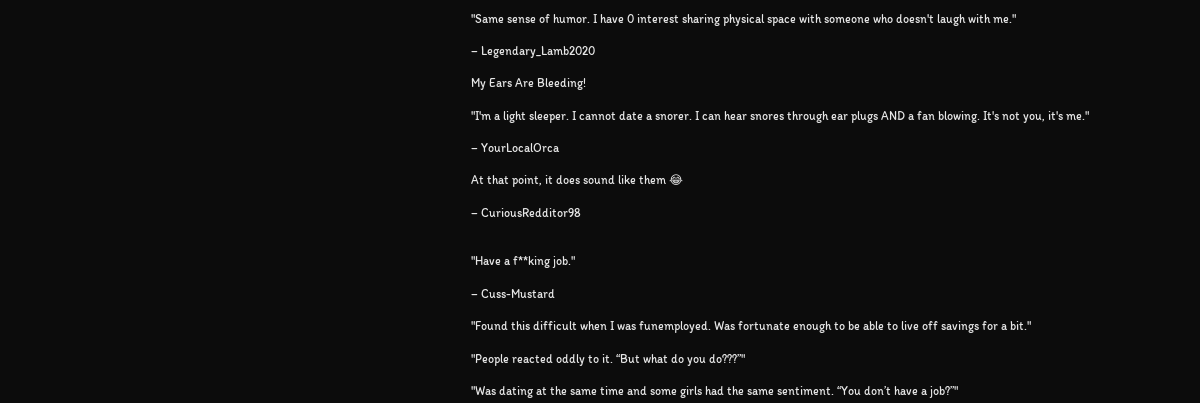"Same sense of humor. I have 0 interest sharing physical space with someone who doesn't laugh with me."

– Legendary_Lamb2020

My Ears Are Bleeding!

"I'm a light sleeper. I cannot date a snorer. I can hear snores through ear plugs AND a fan blowing. It's not you, it's me."

– YourLocalOrca

At that point, it does sound like them 😂

– CuriousRedditor98


"Have a f**king job."

– Cuss-Mustard

"Found this difficult when I was funemployed. Was fortunate enough to be able to live off savings for a bit."

"People reacted oddly to it. “But what do you do???”"

"Was dating at the same time and some girls had the same sentiment. “You don’t have a job?”"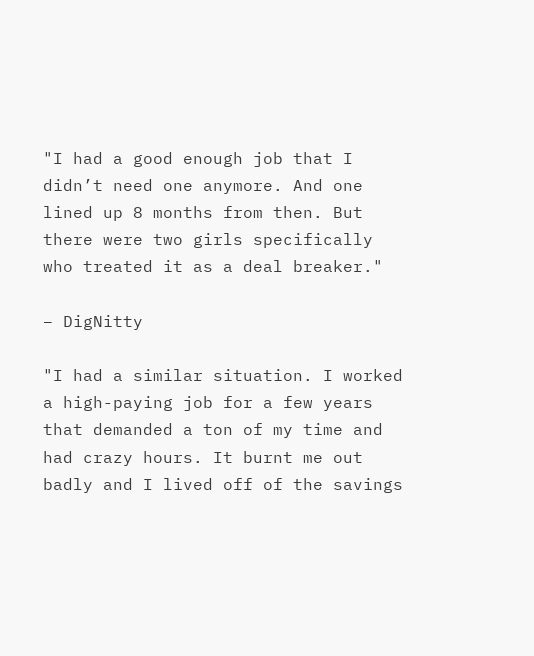"I had a good enough job that I didn’t need one anymore. And one lined up 8 months from then. But there were two girls specifically who treated it as a deal breaker."

– DigNitty

"I had a similar situation. I worked a high-paying job for a few years that demanded a ton of my time and had crazy hours. It burnt me out badly and I lived off of the savings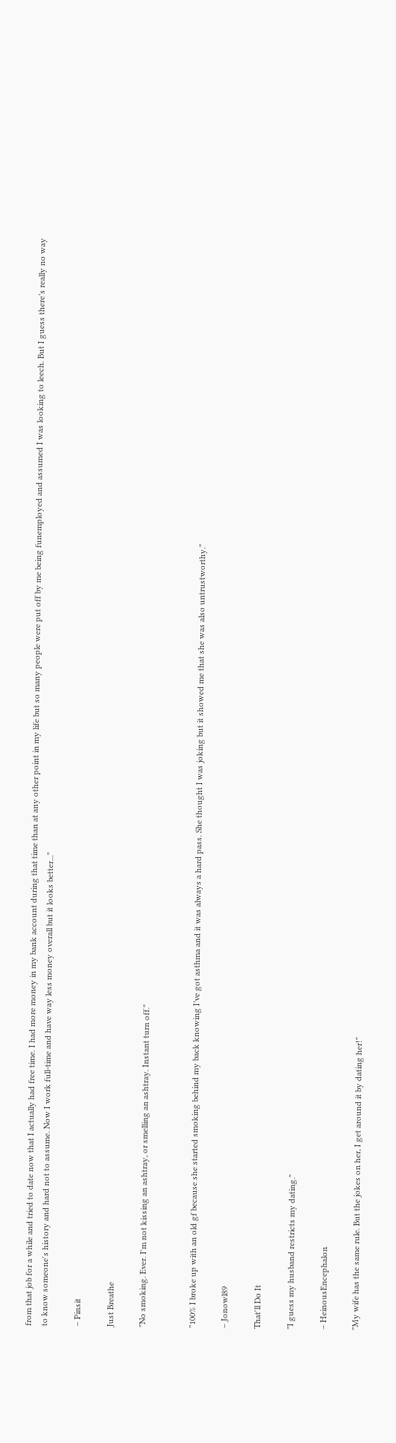from that job for a while and tried to date now that I actually had free time. I had more money in my bank account during that time than at any other point in my life but so many people were put off by me being funemployed and assumed I was looking to leech. But I guess there’s really no way to know someone's history and hard not to assume. Now I work full-time and have way less money overall but it looks better..."

– Pinsit

Just Breathe

"No smoking. Ever. I'm not kissing an ashtray, or smelling an ashtray. Instant turn off."


"100% I broke up with an old gf because she started smoking behind my back knowing I’ve got asthma and it was always a hard pass. She thought I was joking but it showed me that she was also untrustworthy."

– Jonowl89

That'll Do It

"I guess my husband restricts my dating."

– HeinousEncephalon

"My wife has the same rule. But the jokes on her, I get around it by dating her!"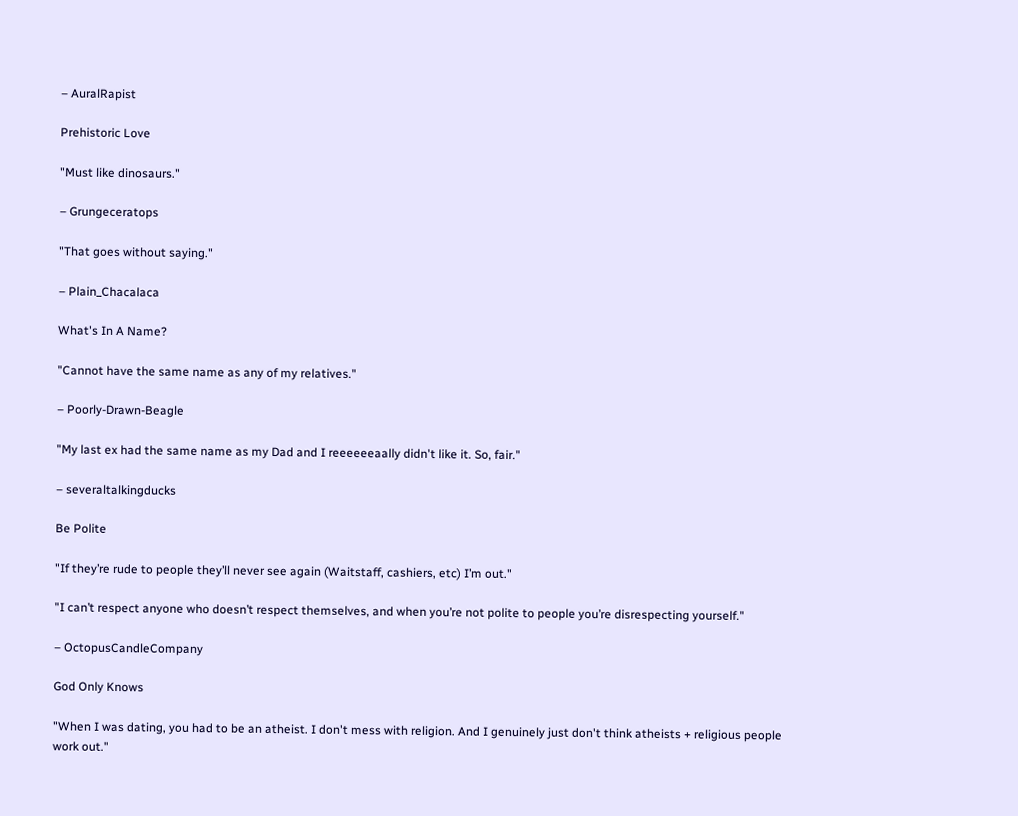– AuralRapist

Prehistoric Love

"Must like dinosaurs."

– Grungeceratops

"That goes without saying."

– Plain_Chacalaca

What's In A Name?

"Cannot have the same name as any of my relatives."

– Poorly-Drawn-Beagle

"My last ex had the same name as my Dad and I reeeeeeaally didn't like it. So, fair."

– severaltalkingducks

Be Polite

"If they’re rude to people they’ll never see again (Waitstaff, cashiers, etc) I’m out."

"I can’t respect anyone who doesn’t respect themselves, and when you’re not polite to people you’re disrespecting yourself."

– OctopusCandleCompany

God Only Knows

"When I was dating, you had to be an atheist. I don't mess with religion. And I genuinely just don't think atheists + religious people work out."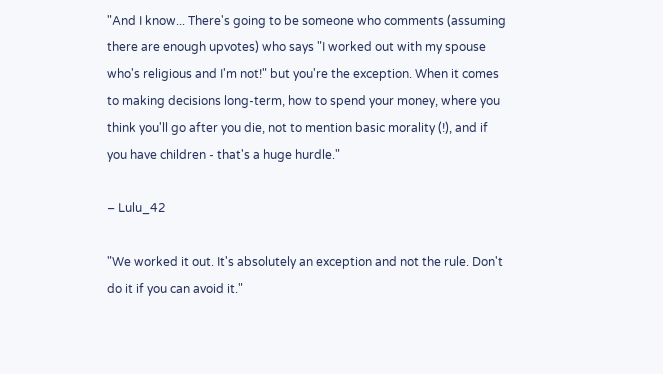"And I know... There's going to be someone who comments (assuming there are enough upvotes) who says "I worked out with my spouse who's religious and I'm not!" but you're the exception. When it comes to making decisions long-term, how to spend your money, where you think you'll go after you die, not to mention basic morality (!), and if you have children - that's a huge hurdle."

– Lulu_42

"We worked it out. It's absolutely an exception and not the rule. Don't do it if you can avoid it."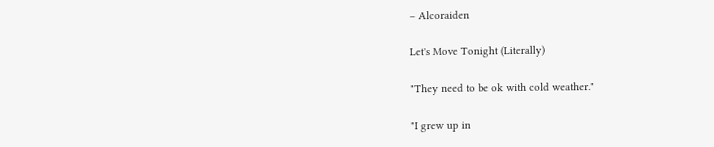– Alcoraiden

Let's Move Tonight (Literally)

"They need to be ok with cold weather."

"I grew up in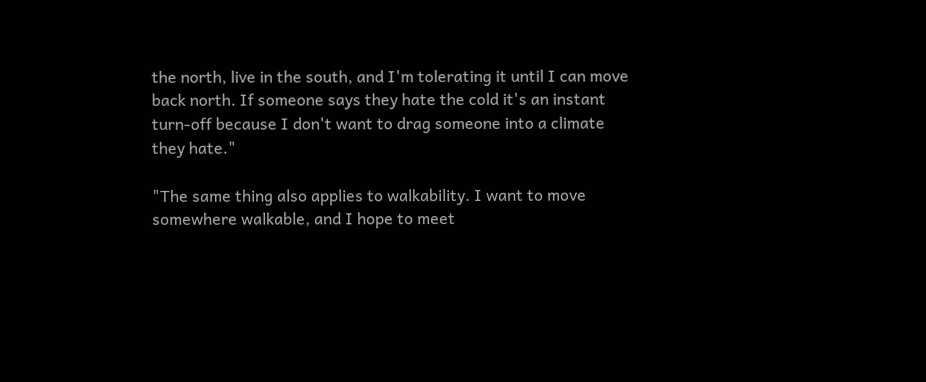the north, live in the south, and I'm tolerating it until I can move back north. If someone says they hate the cold it's an instant turn-off because I don't want to drag someone into a climate they hate."

"The same thing also applies to walkability. I want to move somewhere walkable, and I hope to meet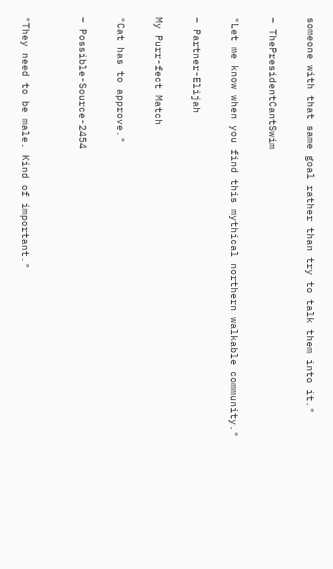someone with that same goal rather than try to talk them into it."

– ThePresidentCantSwim

"Let me know when you find this mythical northern walkable community."

– Partner-Elijah

My Purr-fect Match

"Cat has to approve."

– Possible-Source-2454


"They need to be male. Kind of important."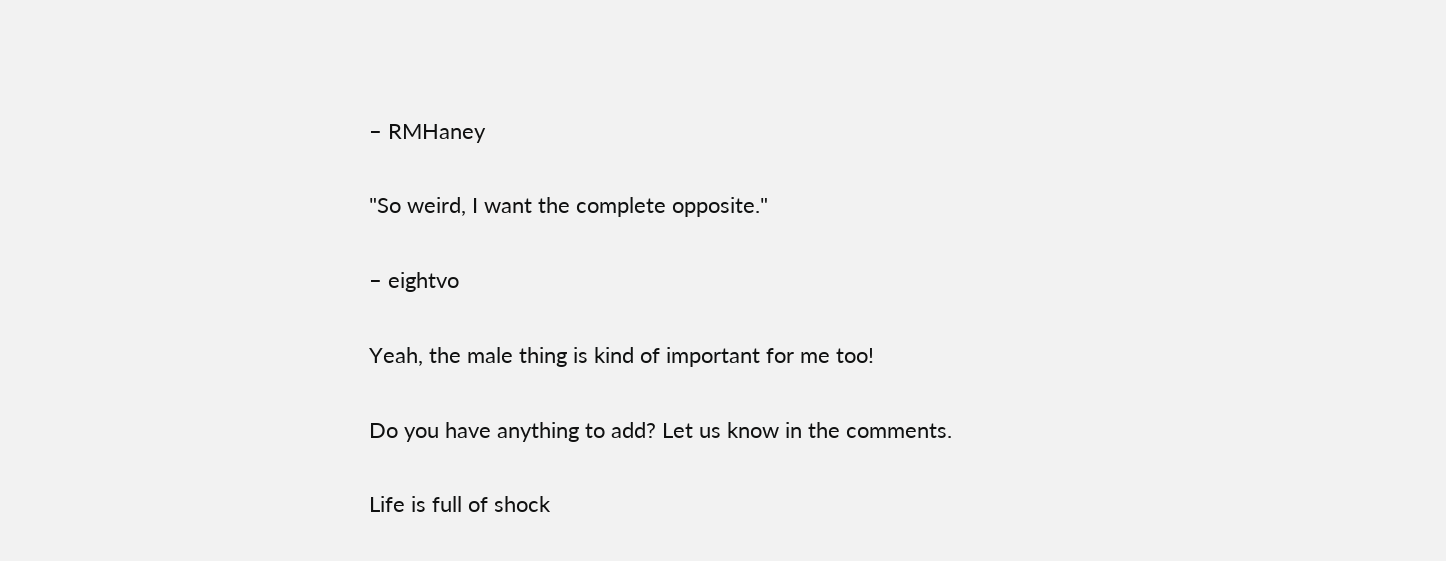– RMHaney

"So weird, I want the complete opposite."

– eightvo

Yeah, the male thing is kind of important for me too!

Do you have anything to add? Let us know in the comments.

Life is full of shock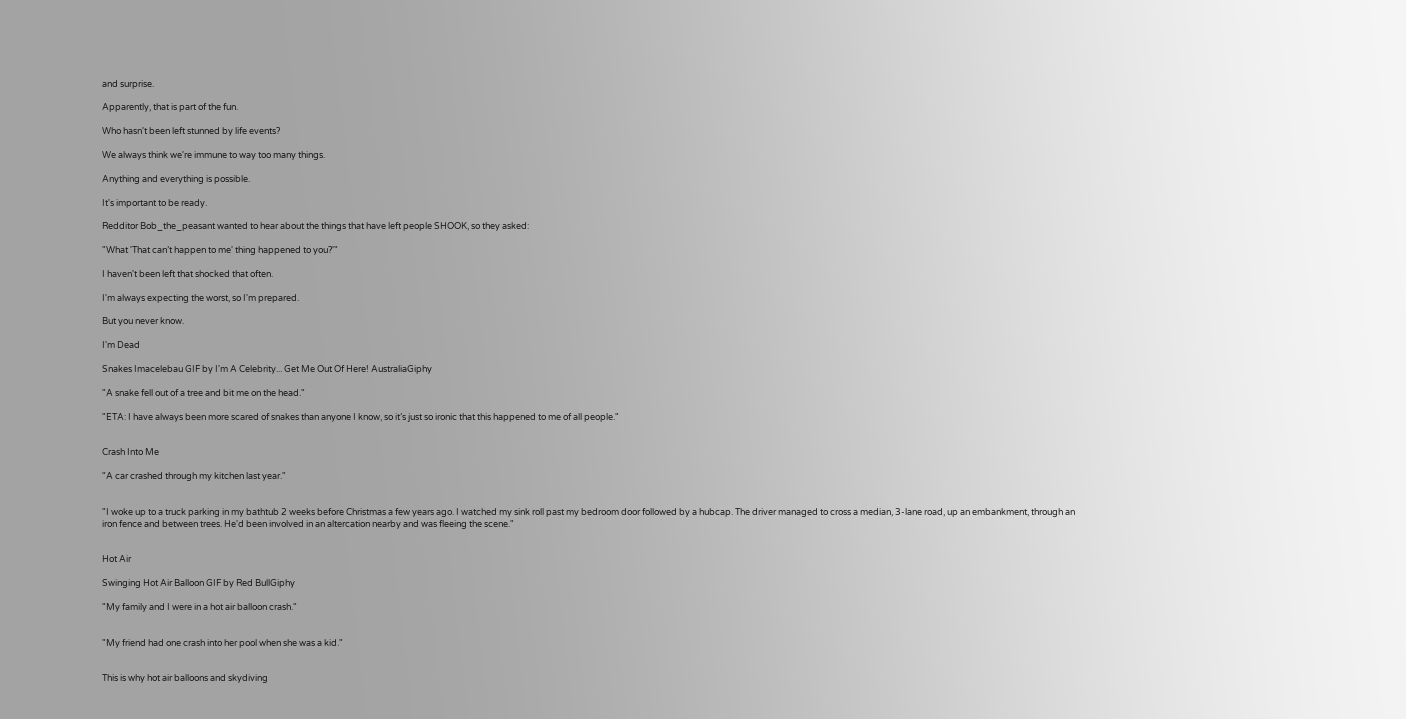and surprise.

Apparently, that is part of the fun.

Who hasn't been left stunned by life events?

We always think we're immune to way too many things.

Anything and everything is possible.

It's important to be ready.

Redditor Bob_the_peasant wanted to hear about the things that have left people SHOOK, so they asked:

"What 'That can’t happen to me' thing happened to you?'"

I haven't been left that shocked that often.

I'm always expecting the worst, so I'm prepared.

But you never know.

I'm Dead

Snakes Imacelebau GIF by I'm A Celebrity... Get Me Out Of Here! AustraliaGiphy

"A snake fell out of a tree and bit me on the head."

"ETA: I have always been more scared of snakes than anyone I know, so it’s just so ironic that this happened to me of all people."


Crash Into Me

"A car crashed through my kitchen last year."


"I woke up to a truck parking in my bathtub 2 weeks before Christmas a few years ago. I watched my sink roll past my bedroom door followed by a hubcap. The driver managed to cross a median, 3-lane road, up an embankment, through an iron fence and between trees. He'd been involved in an altercation nearby and was fleeing the scene."


Hot Air

Swinging Hot Air Balloon GIF by Red BullGiphy

"My family and I were in a hot air balloon crash."


"My friend had one crash into her pool when she was a kid."


This is why hot air balloons and skydiving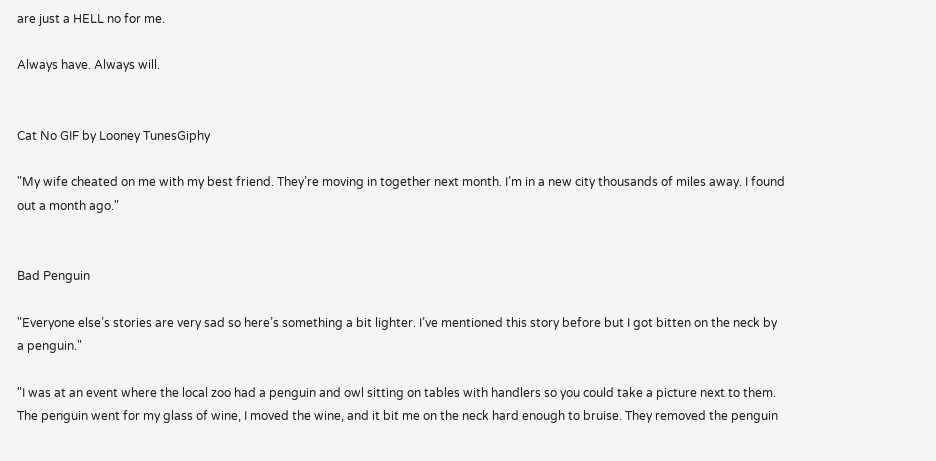are just a HELL no for me.

Always have. Always will.


Cat No GIF by Looney TunesGiphy

"My wife cheated on me with my best friend. They’re moving in together next month. I’m in a new city thousands of miles away. I found out a month ago."


Bad Penguin

"Everyone else’s stories are very sad so here’s something a bit lighter. I’ve mentioned this story before but I got bitten on the neck by a penguin."

"I was at an event where the local zoo had a penguin and owl sitting on tables with handlers so you could take a picture next to them. The penguin went for my glass of wine, I moved the wine, and it bit me on the neck hard enough to bruise. They removed the penguin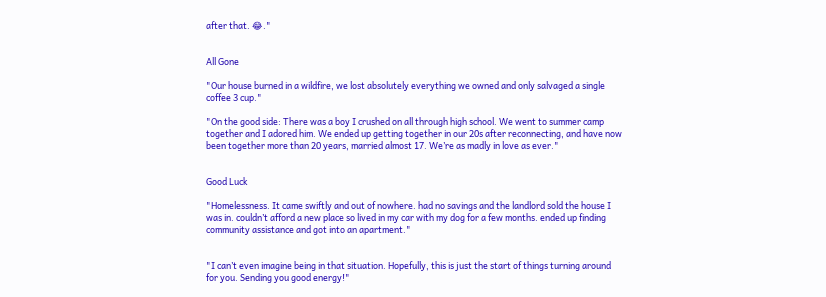after that. 😂."


All Gone

"Our house burned in a wildfire, we lost absolutely everything we owned and only salvaged a single coffee 3 cup."

"On the good side: There was a boy I crushed on all through high school. We went to summer camp together and I adored him. We ended up getting together in our 20s after reconnecting, and have now been together more than 20 years, married almost 17. We’re as madly in love as ever."


Good Luck

"Homelessness. It came swiftly and out of nowhere. had no savings and the landlord sold the house I was in. couldn’t afford a new place so lived in my car with my dog for a few months. ended up finding community assistance and got into an apartment."


"I can’t even imagine being in that situation. Hopefully, this is just the start of things turning around for you. Sending you good energy!"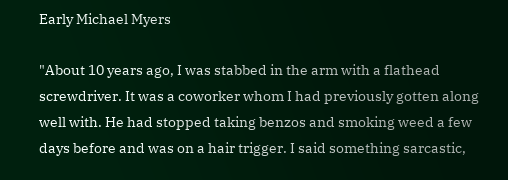Early Michael Myers

"About 10 years ago, I was stabbed in the arm with a flathead screwdriver. It was a coworker whom I had previously gotten along well with. He had stopped taking benzos and smoking weed a few days before and was on a hair trigger. I said something sarcastic,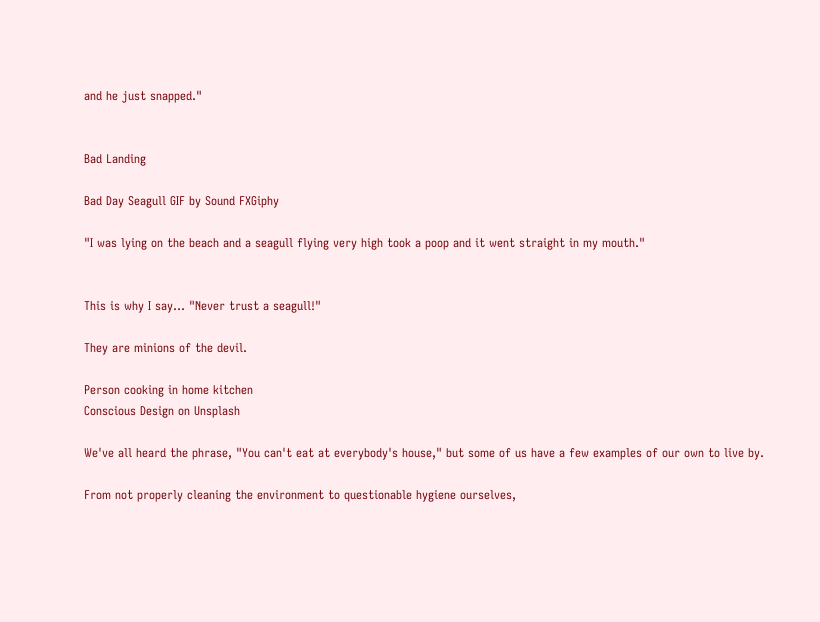and he just snapped."


Bad Landing

Bad Day Seagull GIF by Sound FXGiphy

"I was lying on the beach and a seagull flying very high took a poop and it went straight in my mouth."


This is why I say... "Never trust a seagull!"

They are minions of the devil.

Person cooking in home kitchen
Conscious Design on Unsplash

We've all heard the phrase, "You can't eat at everybody's house," but some of us have a few examples of our own to live by.

From not properly cleaning the environment to questionable hygiene ourselves,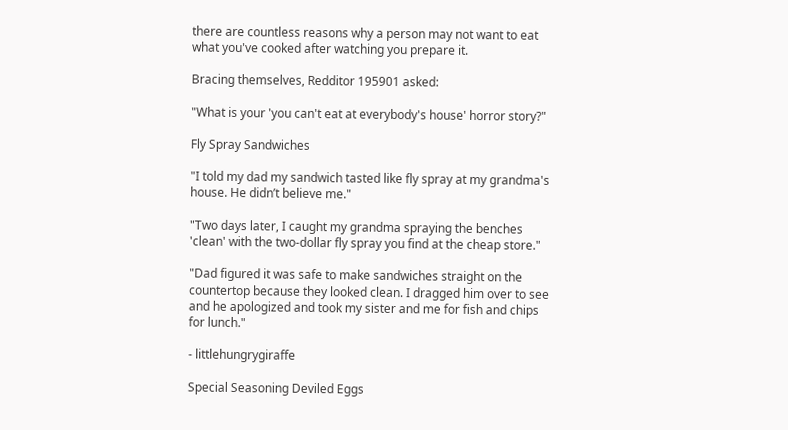there are countless reasons why a person may not want to eat what you've cooked after watching you prepare it.

Bracing themselves, Redditor 195901 asked:

"What is your 'you can't eat at everybody's house' horror story?"

Fly Spray Sandwiches

"I told my dad my sandwich tasted like fly spray at my grandma's house. He didn’t believe me."

"Two days later, I caught my grandma spraying the benches 'clean' with the two-dollar fly spray you find at the cheap store."

"Dad figured it was safe to make sandwiches straight on the countertop because they looked clean. I dragged him over to see and he apologized and took my sister and me for fish and chips for lunch."

- littlehungrygiraffe

Special Seasoning Deviled Eggs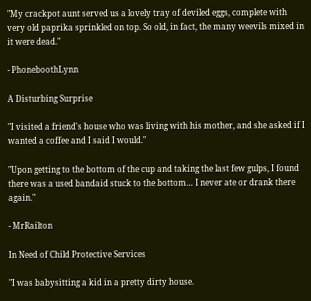"My crackpot aunt served us a lovely tray of deviled eggs, complete with very old paprika sprinkled on top. So old, in fact, the many weevils mixed in it were dead."

- PhoneboothLynn

A Disturbing Surprise

"I visited a friend's house who was living with his mother, and she asked if I wanted a coffee and I said I would."

"Upon getting to the bottom of the cup and taking the last few gulps, I found there was a used bandaid stuck to the bottom… I never ate or drank there again."

- MrRailton

In Need of Child Protective Services

"I was babysitting a kid in a pretty dirty house.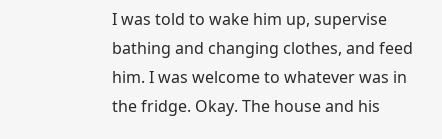I was told to wake him up, supervise bathing and changing clothes, and feed him. I was welcome to whatever was in the fridge. Okay. The house and his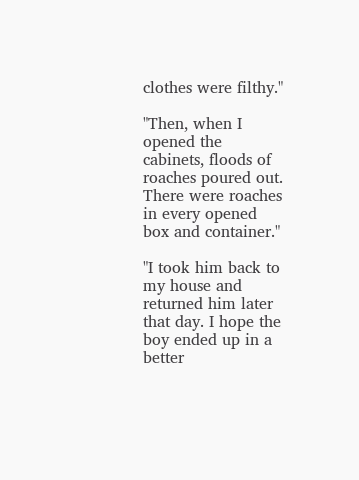clothes were filthy."

"Then, when I opened the cabinets, floods of roaches poured out. There were roaches in every opened box and container."

"I took him back to my house and returned him later that day. I hope the boy ended up in a better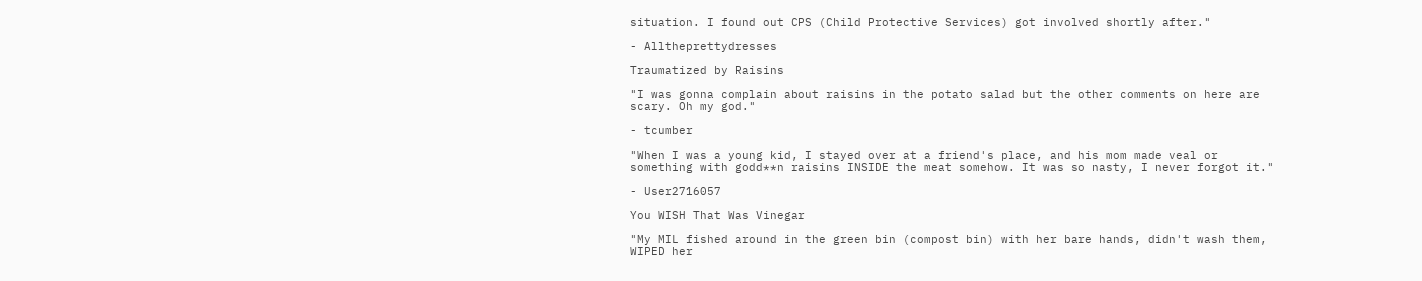situation. I found out CPS (Child Protective Services) got involved shortly after."

- Alltheprettydresses

Traumatized by Raisins

"I was gonna complain about raisins in the potato salad but the other comments on here are scary. Oh my god."

- tcumber

"When I was a young kid, I stayed over at a friend's place, and his mom made veal or something with godd**n raisins INSIDE the meat somehow. It was so nasty, I never forgot it."

- User2716057

You WISH That Was Vinegar

"My MIL fished around in the green bin (compost bin) with her bare hands, didn't wash them, WIPED her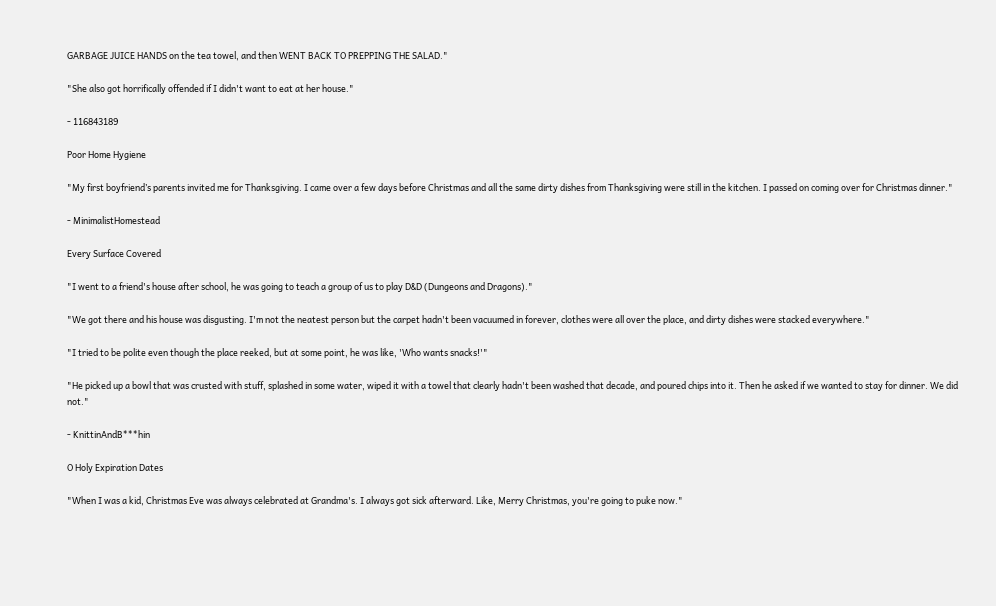GARBAGE JUICE HANDS on the tea towel, and then WENT BACK TO PREPPING THE SALAD."

"She also got horrifically offended if I didn't want to eat at her house."

- 116843189

Poor Home Hygiene

"My first boyfriend’s parents invited me for Thanksgiving. I came over a few days before Christmas and all the same dirty dishes from Thanksgiving were still in the kitchen. I passed on coming over for Christmas dinner."

- MinimalistHomestead

Every Surface Covered

"I went to a friend's house after school, he was going to teach a group of us to play D&D (Dungeons and Dragons)."

"We got there and his house was disgusting. I'm not the neatest person but the carpet hadn't been vacuumed in forever, clothes were all over the place, and dirty dishes were stacked everywhere."

"I tried to be polite even though the place reeked, but at some point, he was like, 'Who wants snacks!'"

"He picked up a bowl that was crusted with stuff, splashed in some water, wiped it with a towel that clearly hadn't been washed that decade, and poured chips into it. Then he asked if we wanted to stay for dinner. We did not."

- KnittinAndB***hin

O Holy Expiration Dates

"When I was a kid, Christmas Eve was always celebrated at Grandma's. I always got sick afterward. Like, Merry Christmas, you're going to puke now."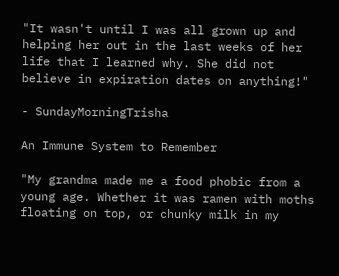"It wasn't until I was all grown up and helping her out in the last weeks of her life that I learned why. She did not believe in expiration dates on anything!"

- SundayMorningTrisha

An Immune System to Remember

"My grandma made me a food phobic from a young age. Whether it was ramen with moths floating on top, or chunky milk in my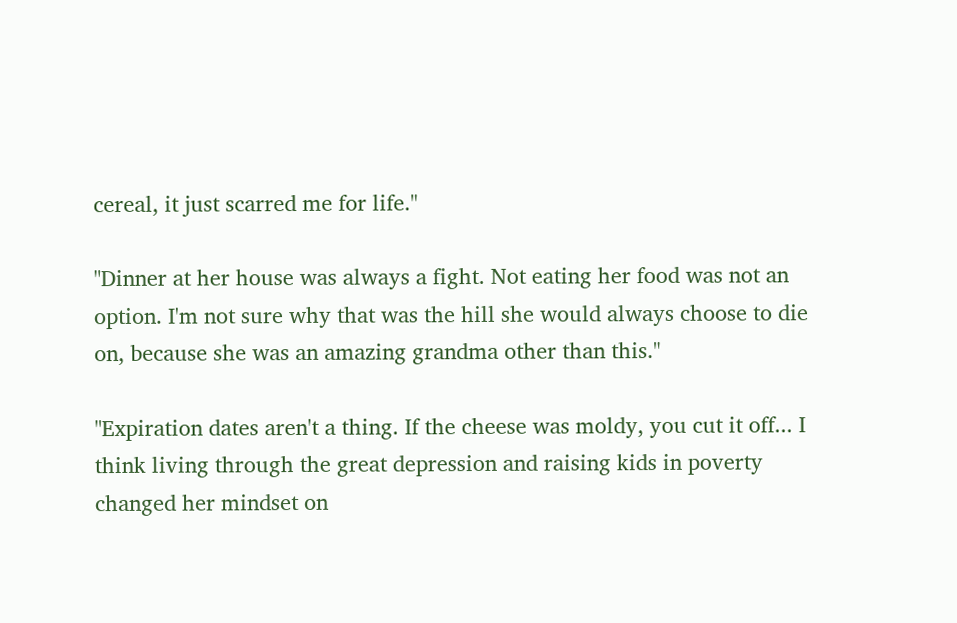cereal, it just scarred me for life."

"Dinner at her house was always a fight. Not eating her food was not an option. I'm not sure why that was the hill she would always choose to die on, because she was an amazing grandma other than this."

"Expiration dates aren't a thing. If the cheese was moldy, you cut it off... I think living through the great depression and raising kids in poverty changed her mindset on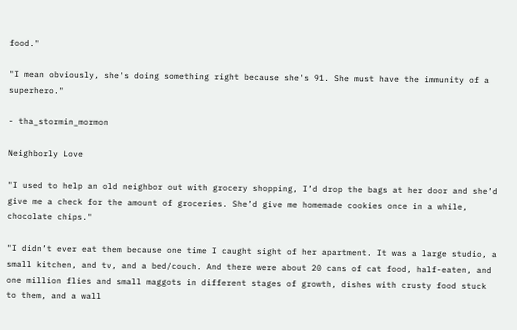food."

"I mean obviously, she's doing something right because she's 91. She must have the immunity of a superhero."

- tha_stormin_mormon

Neighborly Love

"I used to help an old neighbor out with grocery shopping, I’d drop the bags at her door and she’d give me a check for the amount of groceries. She’d give me homemade cookies once in a while, chocolate chips."

"I didn’t ever eat them because one time I caught sight of her apartment. It was a large studio, a small kitchen, and tv, and a bed/couch. And there were about 20 cans of cat food, half-eaten, and one million flies and small maggots in different stages of growth, dishes with crusty food stuck to them, and a wall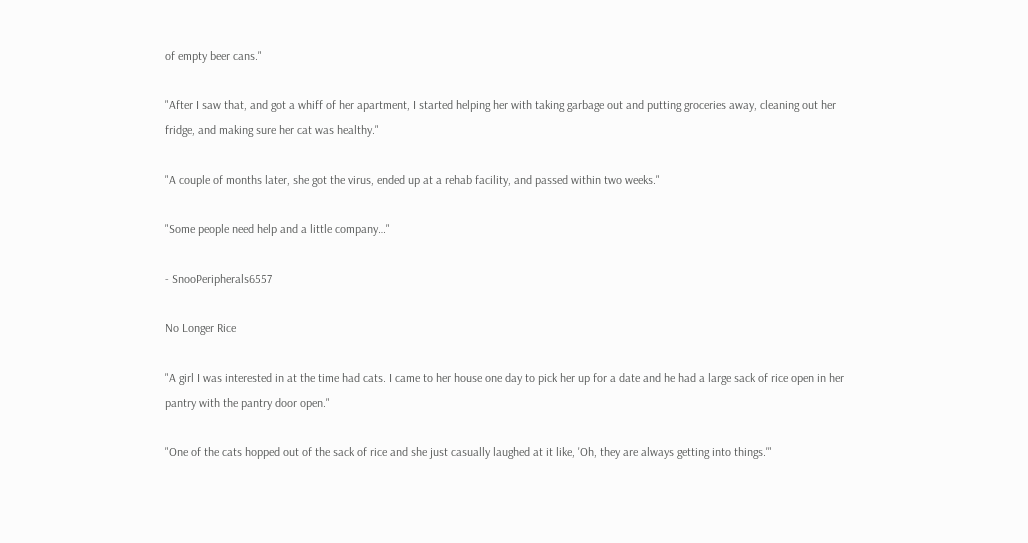of empty beer cans."

"After I saw that, and got a whiff of her apartment, I started helping her with taking garbage out and putting groceries away, cleaning out her fridge, and making sure her cat was healthy."

"A couple of months later, she got the virus, ended up at a rehab facility, and passed within two weeks."

"Some people need help and a little company…"

- SnooPeripherals6557

No Longer Rice

"A girl I was interested in at the time had cats. I came to her house one day to pick her up for a date and he had a large sack of rice open in her pantry with the pantry door open."

"One of the cats hopped out of the sack of rice and she just casually laughed at it like, 'Oh, they are always getting into things.'"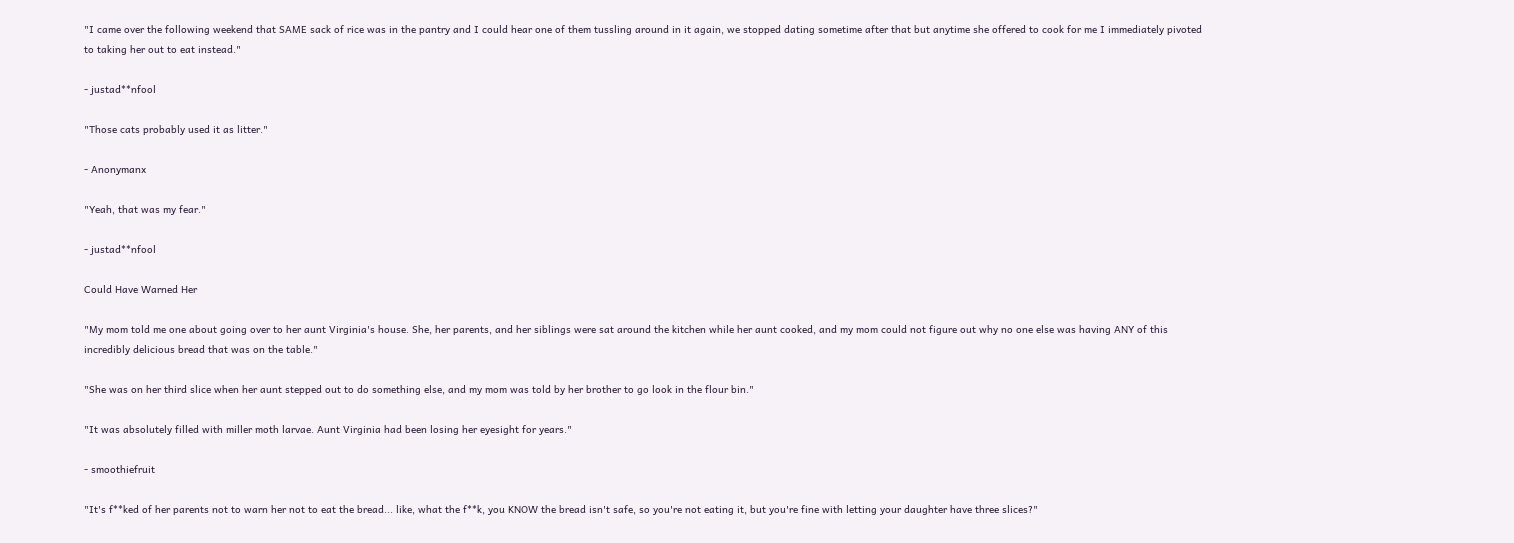"I came over the following weekend that SAME sack of rice was in the pantry and I could hear one of them tussling around in it again, we stopped dating sometime after that but anytime she offered to cook for me I immediately pivoted to taking her out to eat instead."

- justad**nfool

"Those cats probably used it as litter."

- Anonymanx

"Yeah, that was my fear."

- justad**nfool

Could Have Warned Her

"My mom told me one about going over to her aunt Virginia's house. She, her parents, and her siblings were sat around the kitchen while her aunt cooked, and my mom could not figure out why no one else was having ANY of this incredibly delicious bread that was on the table."

"She was on her third slice when her aunt stepped out to do something else, and my mom was told by her brother to go look in the flour bin."

"It was absolutely filled with miller moth larvae. Aunt Virginia had been losing her eyesight for years."

- smoothiefruit

"It's f**ked of her parents not to warn her not to eat the bread... like, what the f**k, you KNOW the bread isn't safe, so you're not eating it, but you're fine with letting your daughter have three slices?"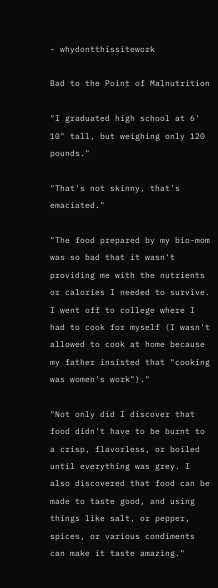- whydontthissitework

Bad to the Point of Malnutrition

"I graduated high school at 6' 10" tall, but weighing only 120 pounds."

"That's not skinny, that's emaciated."

"The food prepared by my bio-mom was so bad that it wasn't providing me with the nutrients or calories I needed to survive. I went off to college where I had to cook for myself (I wasn't allowed to cook at home because my father insisted that "cooking was women's work")."

"Not only did I discover that food didn't have to be burnt to a crisp, flavorless, or boiled until everything was grey. I also discovered that food can be made to taste good, and using things like salt, or pepper, spices, or various condiments can make it taste amazing."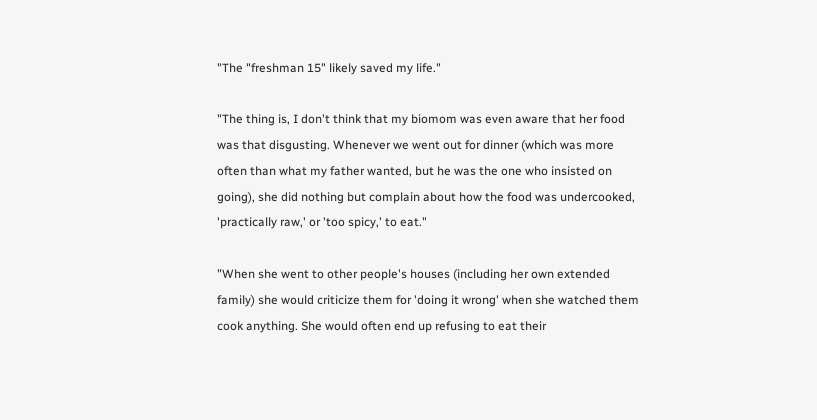"The "freshman 15" likely saved my life."

"The thing is, I don't think that my biomom was even aware that her food was that disgusting. Whenever we went out for dinner (which was more often than what my father wanted, but he was the one who insisted on going), she did nothing but complain about how the food was undercooked, 'practically raw,' or 'too spicy,' to eat."

"When she went to other people's houses (including her own extended family) she would criticize them for 'doing it wrong' when she watched them cook anything. She would often end up refusing to eat their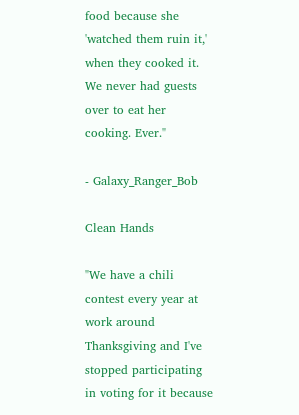food because she 'watched them ruin it,' when they cooked it. We never had guests over to eat her cooking. Ever."

- Galaxy_Ranger_Bob

Clean Hands

"We have a chili contest every year at work around Thanksgiving and I've stopped participating in voting for it because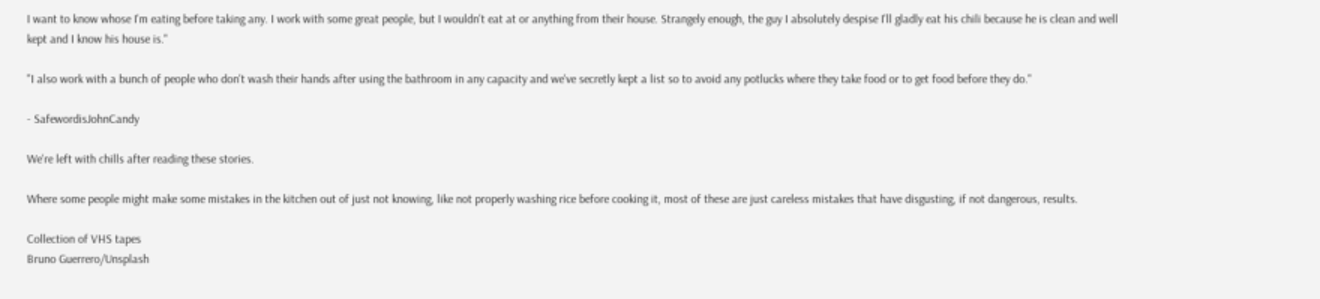I want to know whose I'm eating before taking any. I work with some great people, but I wouldn't eat at or anything from their house. Strangely enough, the guy I absolutely despise I'll gladly eat his chili because he is clean and well kept and I know his house is."

"I also work with a bunch of people who don't wash their hands after using the bathroom in any capacity and we've secretly kept a list so to avoid any potlucks where they take food or to get food before they do."

- SafewordisJohnCandy

We're left with chills after reading these stories.

Where some people might make some mistakes in the kitchen out of just not knowing, like not properly washing rice before cooking it, most of these are just careless mistakes that have disgusting, if not dangerous, results.

Collection of VHS tapes
Bruno Guerrero/Unsplash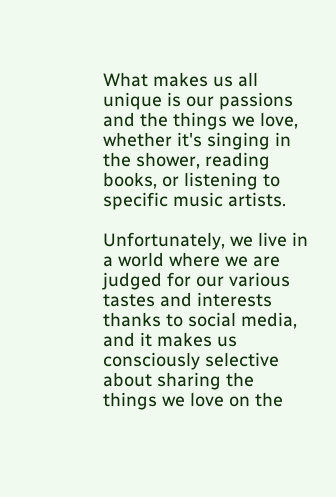What makes us all unique is our passions and the things we love, whether it's singing in the shower, reading books, or listening to specific music artists.

Unfortunately, we live in a world where we are judged for our various tastes and interests thanks to social media, and it makes us consciously selective about sharing the things we love on the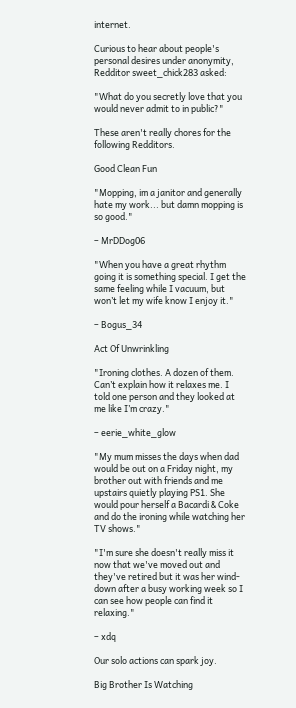internet.

Curious to hear about people's personal desires under anonymity, Redditor sweet_chick283 asked:

"What do you secretly love that you would never admit to in public?"

These aren't really chores for the following Redditors.

Good Clean Fun

"Mopping, im a janitor and generally hate my work... but damn mopping is so good."

– MrDDog06

"When you have a great rhythm going it is something special. I get the same feeling while I vacuum, but won’t let my wife know I enjoy it."

– Bogus_34

Act Of Unwrinkling

"Ironing clothes. A dozen of them. Can’t explain how it relaxes me. I told one person and they looked at me like I’m crazy."

– eerie_white_glow

"My mum misses the days when dad would be out on a Friday night, my brother out with friends and me upstairs quietly playing PS1. She would pour herself a Bacardi & Coke and do the ironing while watching her TV shows."

"I'm sure she doesn't really miss it now that we've moved out and they've retired but it was her wind-down after a busy working week so I can see how people can find it relaxing."

– xdq

Our solo actions can spark joy.

Big Brother Is Watching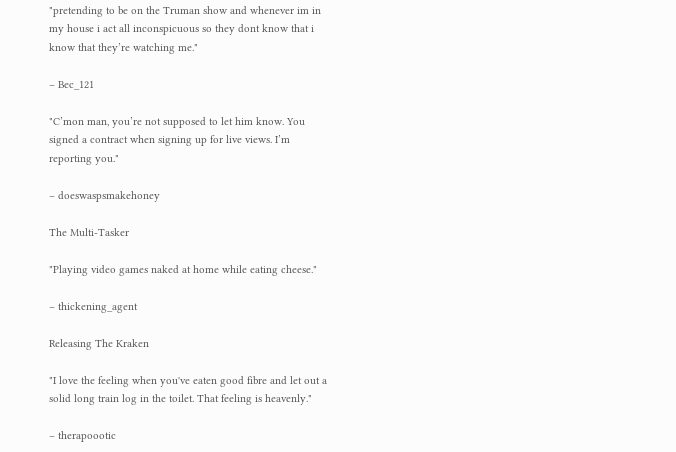"pretending to be on the Truman show and whenever im in my house i act all inconspicuous so they dont know that i know that they’re watching me."

– Bec_121

"C’mon man, you’re not supposed to let him know. You signed a contract when signing up for live views. I’m reporting you."

– doeswaspsmakehoney

The Multi-Tasker

"Playing video games naked at home while eating cheese."

– thickening_agent

Releasing The Kraken

"I love the feeling when you've eaten good fibre and let out a solid long train log in the toilet. That feeling is heavenly."

– therapoootic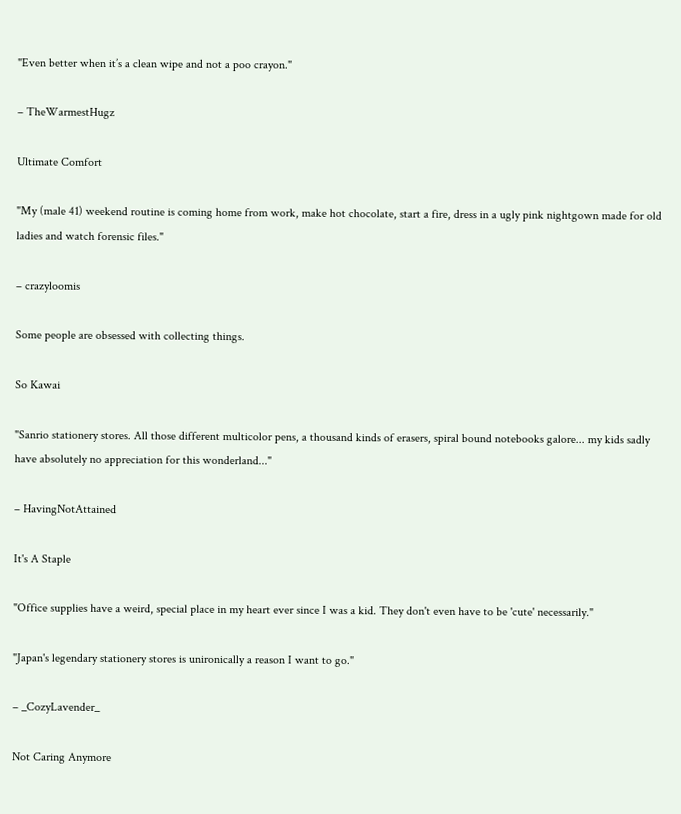"Even better when it’s a clean wipe and not a poo crayon."

– TheWarmestHugz

Ultimate Comfort

"My (male 41) weekend routine is coming home from work, make hot chocolate, start a fire, dress in a ugly pink nightgown made for old ladies and watch forensic files."

– crazyloomis

Some people are obsessed with collecting things.

So Kawai

"Sanrio stationery stores. All those different multicolor pens, a thousand kinds of erasers, spiral bound notebooks galore... my kids sadly have absolutely no appreciation for this wonderland..."

– HavingNotAttained

It's A Staple

"Office supplies have a weird, special place in my heart ever since I was a kid. They don't even have to be 'cute' necessarily."

"Japan's legendary stationery stores is unironically a reason I want to go."

– _CozyLavender_

Not Caring Anymore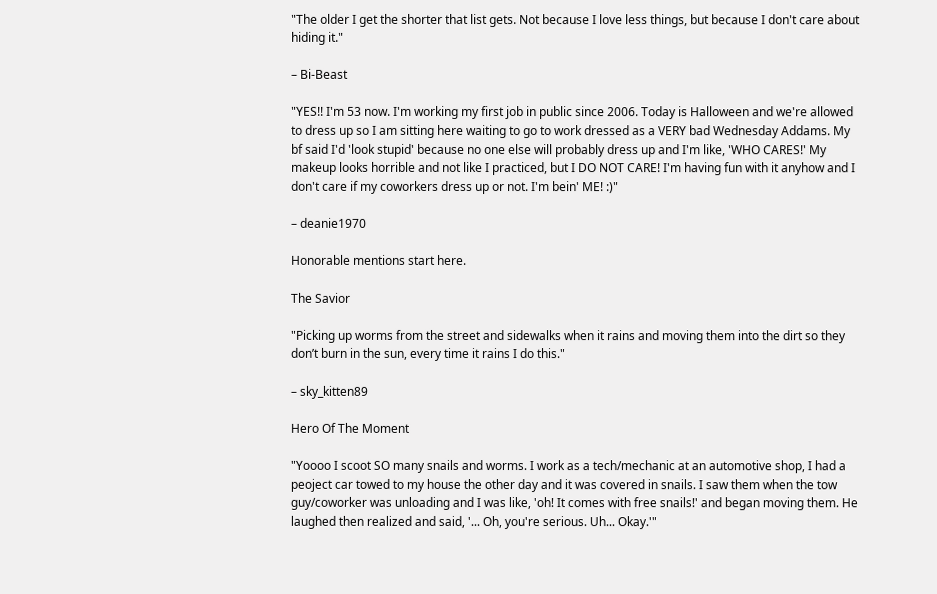"The older I get the shorter that list gets. Not because I love less things, but because I don't care about hiding it."

– Bi-Beast

"YES!! I'm 53 now. I'm working my first job in public since 2006. Today is Halloween and we're allowed to dress up so I am sitting here waiting to go to work dressed as a VERY bad Wednesday Addams. My bf said I'd 'look stupid' because no one else will probably dress up and I'm like, 'WHO CARES!' My makeup looks horrible and not like I practiced, but I DO NOT CARE! I'm having fun with it anyhow and I don't care if my coworkers dress up or not. I'm bein' ME! :)"

– deanie1970

Honorable mentions start here.

The Savior

"Picking up worms from the street and sidewalks when it rains and moving them into the dirt so they don’t burn in the sun, every time it rains I do this."

– sky_kitten89

Hero Of The Moment

"Yoooo I scoot SO many snails and worms. I work as a tech/mechanic at an automotive shop, I had a peoject car towed to my house the other day and it was covered in snails. I saw them when the tow guy/coworker was unloading and I was like, 'oh! It comes with free snails!' and began moving them. He laughed then realized and said, '... Oh, you're serious. Uh... Okay.'"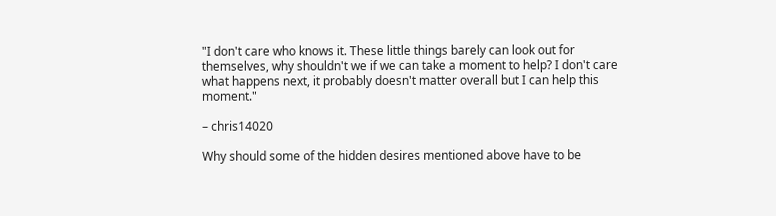"I don't care who knows it. These little things barely can look out for themselves, why shouldn't we if we can take a moment to help? I don't care what happens next, it probably doesn't matter overall but I can help this moment."

– chris14020

Why should some of the hidden desires mentioned above have to be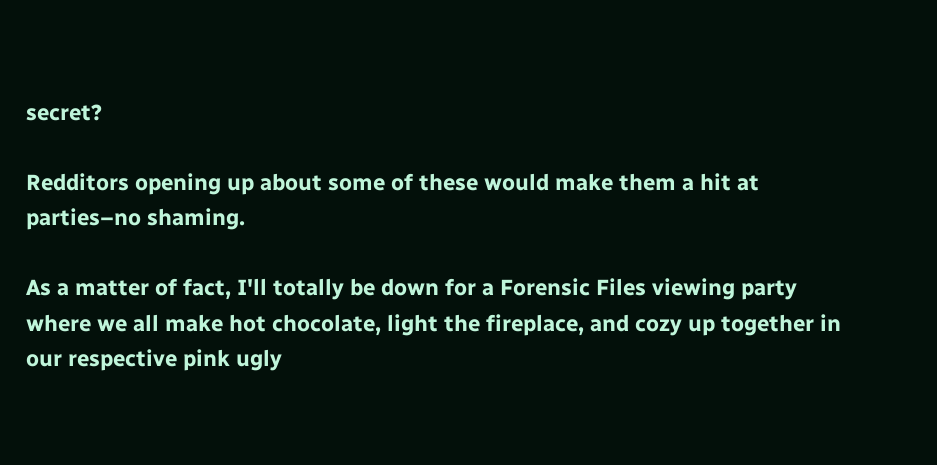secret?

Redditors opening up about some of these would make them a hit at parties–no shaming.

As a matter of fact, I'll totally be down for a Forensic Files viewing party where we all make hot chocolate, light the fireplace, and cozy up together in our respective pink ugly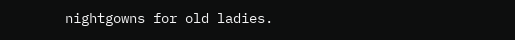nightgowns for old ladies.